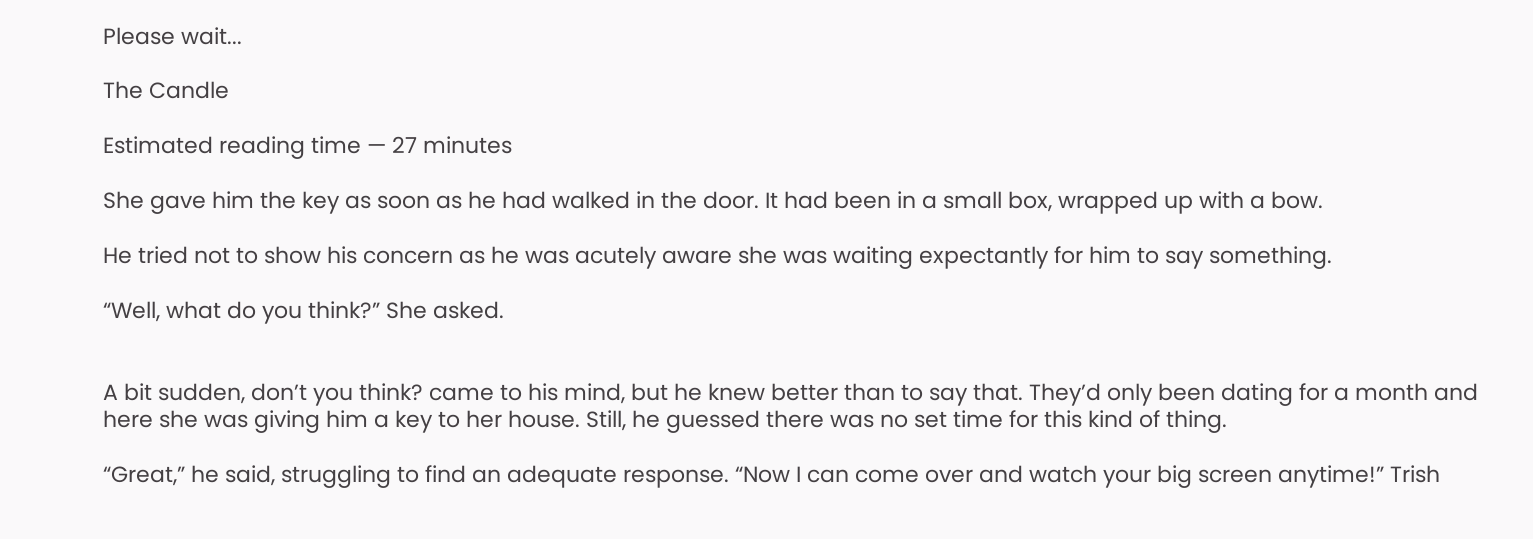Please wait...

The Candle

Estimated reading time — 27 minutes

She gave him the key as soon as he had walked in the door. It had been in a small box, wrapped up with a bow.

He tried not to show his concern as he was acutely aware she was waiting expectantly for him to say something.

“Well, what do you think?” She asked.


A bit sudden, don’t you think? came to his mind, but he knew better than to say that. They’d only been dating for a month and here she was giving him a key to her house. Still, he guessed there was no set time for this kind of thing.

“Great,” he said, struggling to find an adequate response. “Now I can come over and watch your big screen anytime!” Trish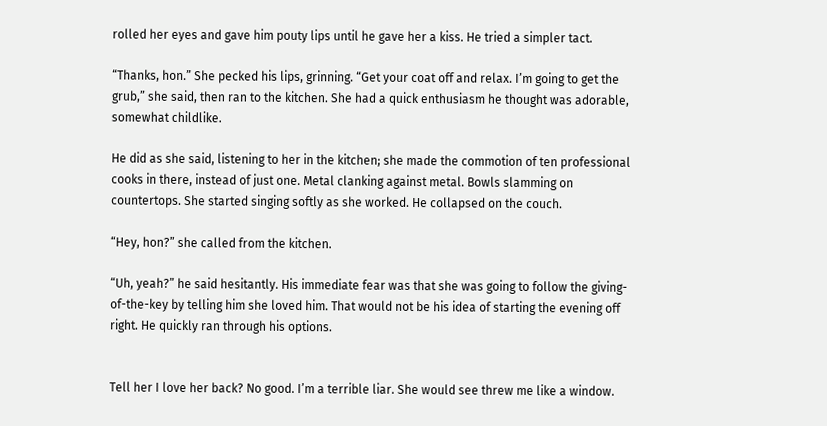rolled her eyes and gave him pouty lips until he gave her a kiss. He tried a simpler tact.

“Thanks, hon.” She pecked his lips, grinning. “Get your coat off and relax. I’m going to get the grub,” she said, then ran to the kitchen. She had a quick enthusiasm he thought was adorable, somewhat childlike.

He did as she said, listening to her in the kitchen; she made the commotion of ten professional cooks in there, instead of just one. Metal clanking against metal. Bowls slamming on countertops. She started singing softly as she worked. He collapsed on the couch.

“Hey, hon?” she called from the kitchen.

“Uh, yeah?” he said hesitantly. His immediate fear was that she was going to follow the giving-of-the-key by telling him she loved him. That would not be his idea of starting the evening off right. He quickly ran through his options.


Tell her I love her back? No good. I’m a terrible liar. She would see threw me like a window.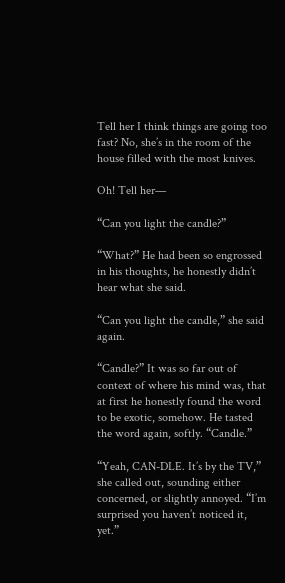Tell her I think things are going too fast? No, she’s in the room of the house filled with the most knives.

Oh! Tell her—

“Can you light the candle?”

“What?” He had been so engrossed in his thoughts, he honestly didn’t hear what she said.

“Can you light the candle,” she said again.

“Candle?” It was so far out of context of where his mind was, that at first he honestly found the word to be exotic, somehow. He tasted the word again, softly. “Candle.”

“Yeah, CAN-DLE. It’s by the TV,” she called out, sounding either concerned, or slightly annoyed. “I’m surprised you haven’t noticed it, yet.”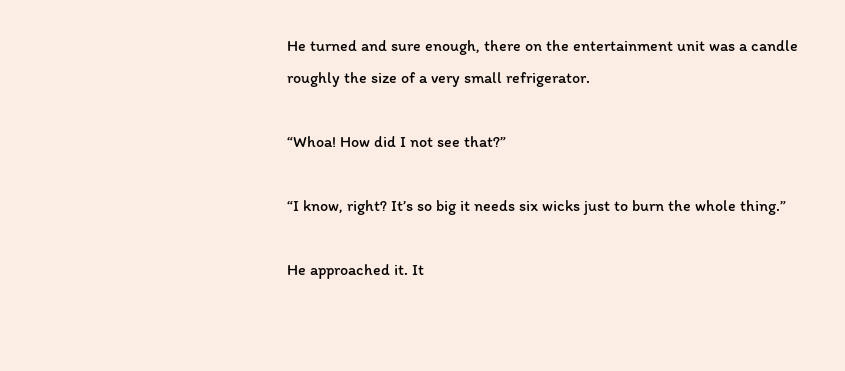He turned and sure enough, there on the entertainment unit was a candle roughly the size of a very small refrigerator.

“Whoa! How did I not see that?”

“I know, right? It’s so big it needs six wicks just to burn the whole thing.”

He approached it. It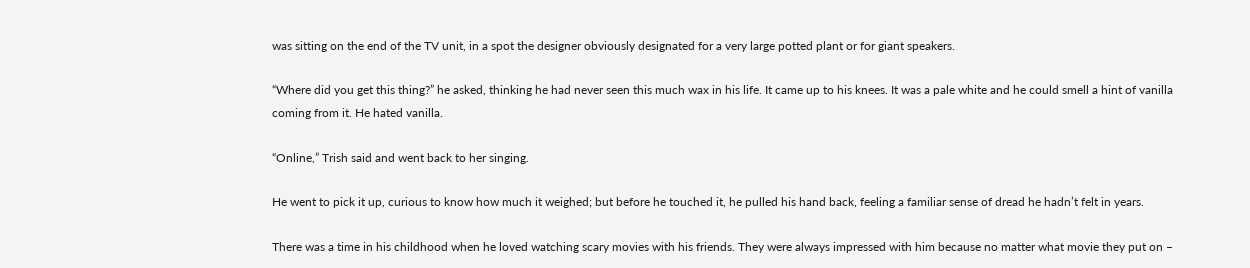was sitting on the end of the TV unit, in a spot the designer obviously designated for a very large potted plant or for giant speakers.

“Where did you get this thing?” he asked, thinking he had never seen this much wax in his life. It came up to his knees. It was a pale white and he could smell a hint of vanilla coming from it. He hated vanilla.

“Online,” Trish said and went back to her singing.

He went to pick it up, curious to know how much it weighed; but before he touched it, he pulled his hand back, feeling a familiar sense of dread he hadn’t felt in years.

There was a time in his childhood when he loved watching scary movies with his friends. They were always impressed with him because no matter what movie they put on –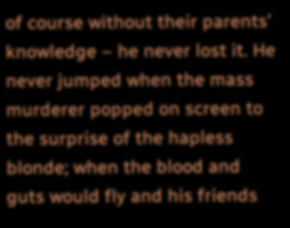of course without their parents’ knowledge – he never lost it. He never jumped when the mass murderer popped on screen to the surprise of the hapless blonde; when the blood and guts would fly and his friends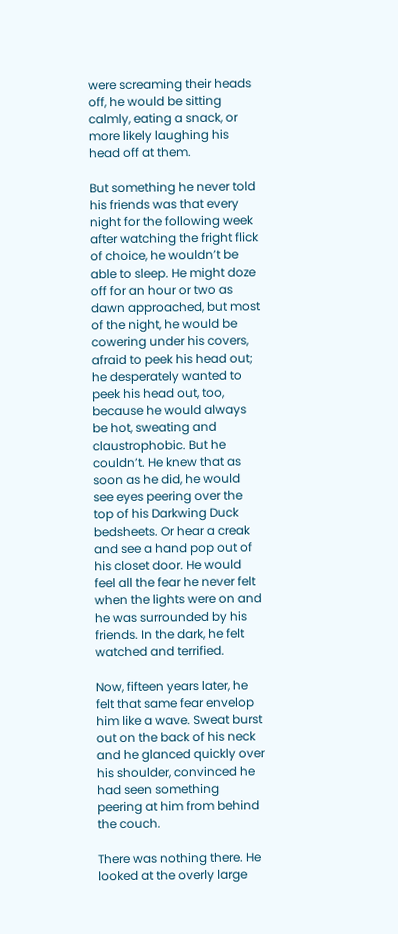were screaming their heads off, he would be sitting calmly, eating a snack, or more likely laughing his head off at them.

But something he never told his friends was that every night for the following week after watching the fright flick of choice, he wouldn’t be able to sleep. He might doze off for an hour or two as dawn approached, but most of the night, he would be cowering under his covers, afraid to peek his head out; he desperately wanted to peek his head out, too, because he would always be hot, sweating and claustrophobic. But he couldn’t. He knew that as soon as he did, he would see eyes peering over the top of his Darkwing Duck bedsheets. Or hear a creak and see a hand pop out of his closet door. He would feel all the fear he never felt when the lights were on and he was surrounded by his friends. In the dark, he felt watched and terrified.

Now, fifteen years later, he felt that same fear envelop him like a wave. Sweat burst out on the back of his neck and he glanced quickly over his shoulder, convinced he had seen something peering at him from behind the couch.

There was nothing there. He looked at the overly large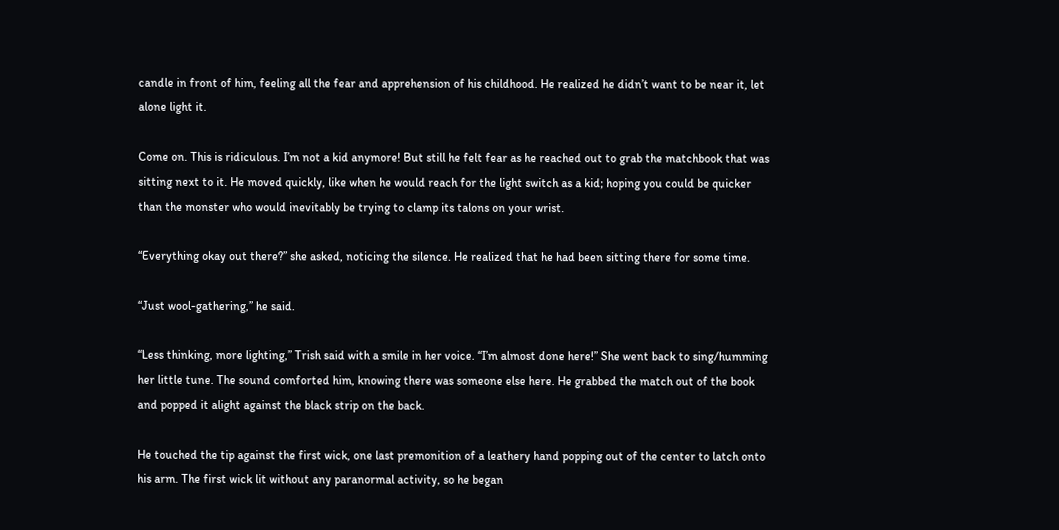candle in front of him, feeling all the fear and apprehension of his childhood. He realized he didn’t want to be near it, let alone light it.

Come on. This is ridiculous. I’m not a kid anymore! But still he felt fear as he reached out to grab the matchbook that was sitting next to it. He moved quickly, like when he would reach for the light switch as a kid; hoping you could be quicker than the monster who would inevitably be trying to clamp its talons on your wrist.

“Everything okay out there?” she asked, noticing the silence. He realized that he had been sitting there for some time.

“Just wool-gathering,” he said.

“Less thinking, more lighting,” Trish said with a smile in her voice. “I’m almost done here!” She went back to sing/humming her little tune. The sound comforted him, knowing there was someone else here. He grabbed the match out of the book and popped it alight against the black strip on the back.

He touched the tip against the first wick, one last premonition of a leathery hand popping out of the center to latch onto his arm. The first wick lit without any paranormal activity, so he began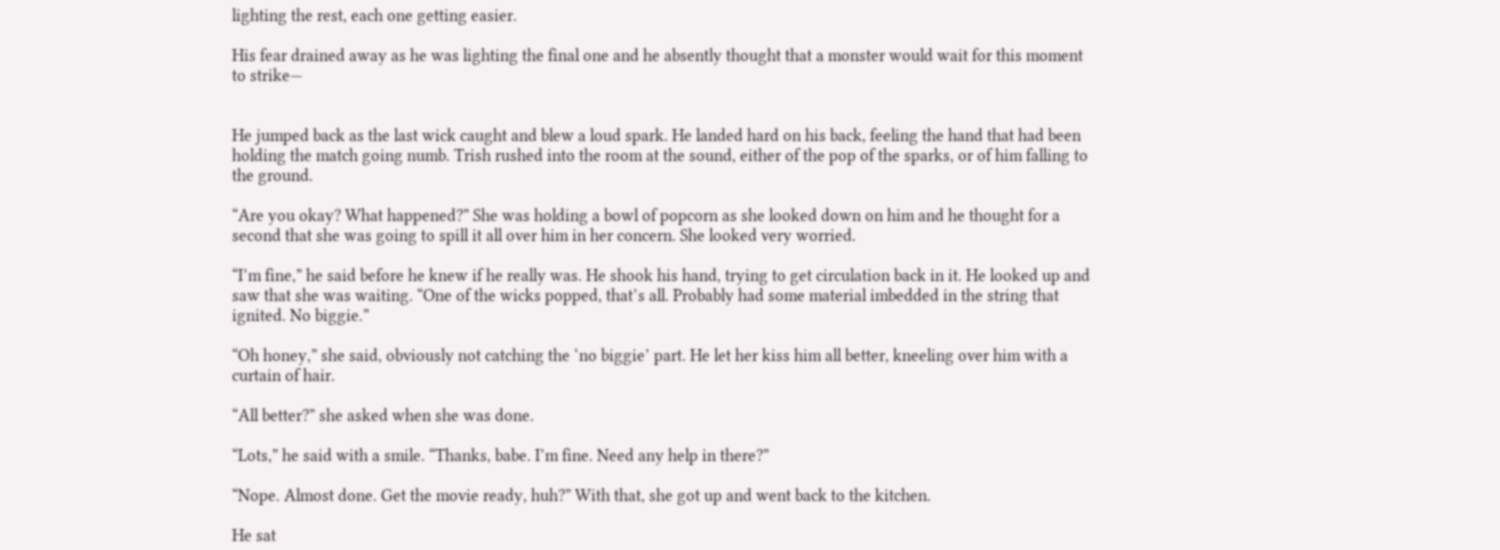lighting the rest, each one getting easier.

His fear drained away as he was lighting the final one and he absently thought that a monster would wait for this moment to strike—


He jumped back as the last wick caught and blew a loud spark. He landed hard on his back, feeling the hand that had been holding the match going numb. Trish rushed into the room at the sound, either of the pop of the sparks, or of him falling to the ground.

“Are you okay? What happened?” She was holding a bowl of popcorn as she looked down on him and he thought for a second that she was going to spill it all over him in her concern. She looked very worried.

“I’m fine,” he said before he knew if he really was. He shook his hand, trying to get circulation back in it. He looked up and saw that she was waiting. “One of the wicks popped, that’s all. Probably had some material imbedded in the string that ignited. No biggie.”

“Oh honey,” she said, obviously not catching the ‘no biggie’ part. He let her kiss him all better, kneeling over him with a curtain of hair.

“All better?” she asked when she was done.

“Lots,” he said with a smile. “Thanks, babe. I’m fine. Need any help in there?”

“Nope. Almost done. Get the movie ready, huh?” With that, she got up and went back to the kitchen.

He sat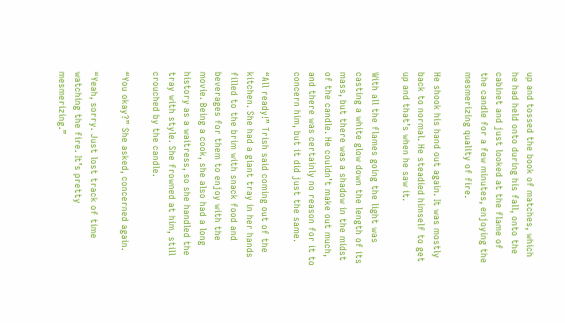up and tossed the book of matches, which he had held onto during his fall, onto the cabinet and just looked at the flame of the candle for a few minutes, enjoying the mesmerizing quality of fire.

He shook his hand out again. It was mostly back to normal. He steadied himself to get up and that’s when he saw it.

With all the flames going the light was casting a white glow down the length of its mass, but there was a shadow in the midst of the candle. He couldn’t make out much, and there was certainly no reason for it to concern him, but it did just the same.

“All ready!” Trish said coming out of the kitchen. She had a giant tray in her hands filled to the brim with snack food and beverages for them to enjoy with the movie. Being a cook, she also had a long history as a waitress, so she handled the tray with style. She frowned at him, still crouched by the candle.

“You okay?” She asked, concerned again.

“Yeah, sorry. Just lost track of time watching the fire. It’s pretty mesmerizing.”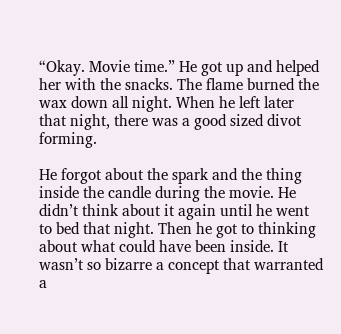“Okay. Movie time.” He got up and helped her with the snacks. The flame burned the wax down all night. When he left later that night, there was a good sized divot forming.

He forgot about the spark and the thing inside the candle during the movie. He didn’t think about it again until he went to bed that night. Then he got to thinking about what could have been inside. It wasn’t so bizarre a concept that warranted a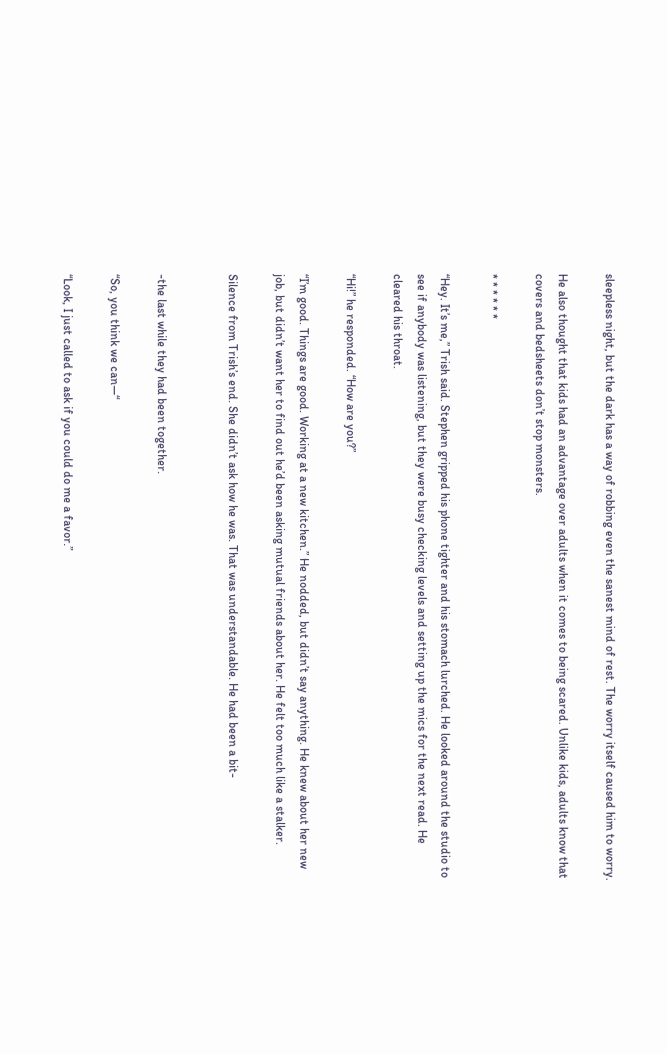sleepless night, but the dark has a way of robbing even the sanest mind of rest. The worry itself caused him to worry.

He also thought that kids had an advantage over adults when it comes to being scared. Unlike kids, adults know that covers and bedsheets don’t stop monsters.

* * * * * *

“Hey. It’s me,” Trish said. Stephen gripped his phone tighter and his stomach lurched. He looked around the studio to see if anybody was listening, but they were busy checking levels and setting up the mics for the next read. He cleared his throat.

“Hi!” he responded. “How are you?”

“I’m good. Things are good. Working at a new kitchen.” He nodded, but didn’t say anything. He knew about her new job, but didn’t want her to find out he’d been asking mutual friends about her. He felt too much like a stalker.

Silence from Trish’s end. She didn’t ask how he was. That was understandable. He had been a bit-


-the last while they had been together.

“So, you think we can—“

“Look, I just called to ask if you could do me a favor.”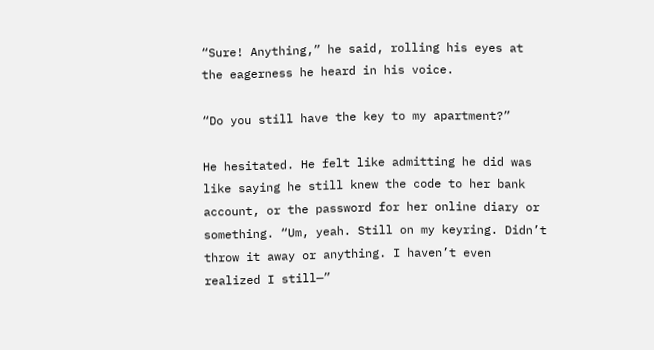“Sure! Anything,” he said, rolling his eyes at the eagerness he heard in his voice.

“Do you still have the key to my apartment?”

He hesitated. He felt like admitting he did was like saying he still knew the code to her bank account, or the password for her online diary or something. “Um, yeah. Still on my keyring. Didn’t throw it away or anything. I haven’t even realized I still—”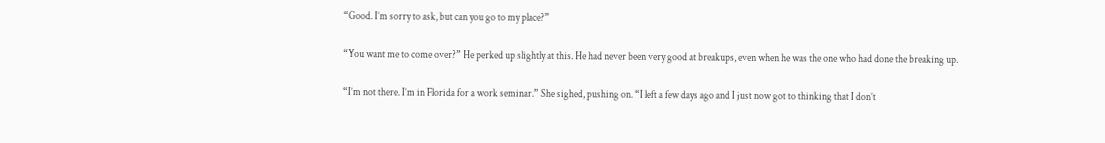“Good. I’m sorry to ask, but can you go to my place?”

“You want me to come over?” He perked up slightly at this. He had never been very good at breakups, even when he was the one who had done the breaking up.

“I’m not there. I’m in Florida for a work seminar.” She sighed, pushing on. “I left a few days ago and I just now got to thinking that I don’t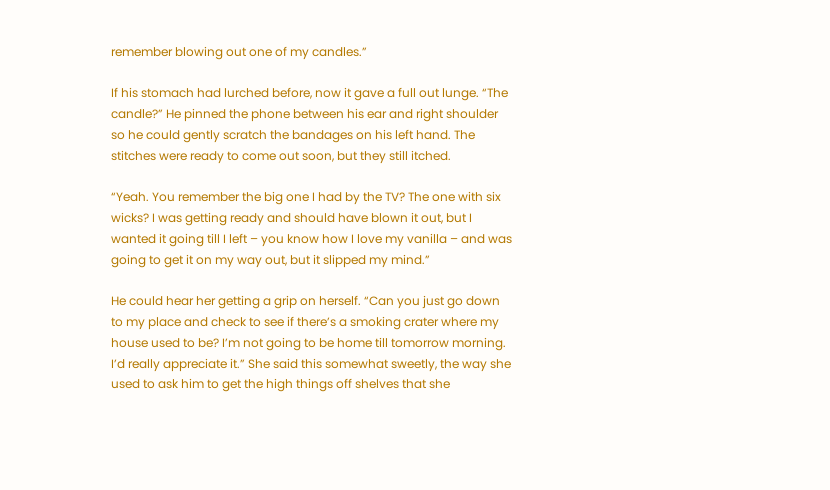remember blowing out one of my candles.”

If his stomach had lurched before, now it gave a full out lunge. “The candle?” He pinned the phone between his ear and right shoulder so he could gently scratch the bandages on his left hand. The stitches were ready to come out soon, but they still itched.

“Yeah. You remember the big one I had by the TV? The one with six wicks? I was getting ready and should have blown it out, but I wanted it going till I left – you know how I love my vanilla – and was going to get it on my way out, but it slipped my mind.”

He could hear her getting a grip on herself. “Can you just go down to my place and check to see if there’s a smoking crater where my house used to be? I’m not going to be home till tomorrow morning. I’d really appreciate it.” She said this somewhat sweetly, the way she used to ask him to get the high things off shelves that she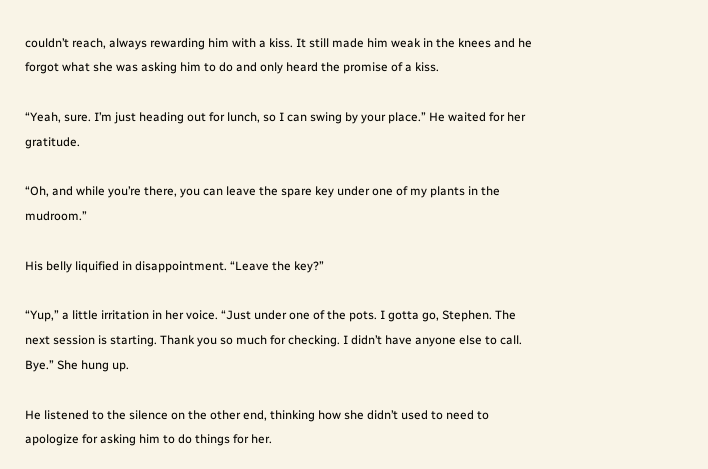couldn’t reach, always rewarding him with a kiss. It still made him weak in the knees and he forgot what she was asking him to do and only heard the promise of a kiss.

“Yeah, sure. I’m just heading out for lunch, so I can swing by your place.” He waited for her gratitude.

“Oh, and while you’re there, you can leave the spare key under one of my plants in the mudroom.”

His belly liquified in disappointment. “Leave the key?”

“Yup,” a little irritation in her voice. “Just under one of the pots. I gotta go, Stephen. The next session is starting. Thank you so much for checking. I didn’t have anyone else to call. Bye.” She hung up.

He listened to the silence on the other end, thinking how she didn’t used to need to apologize for asking him to do things for her.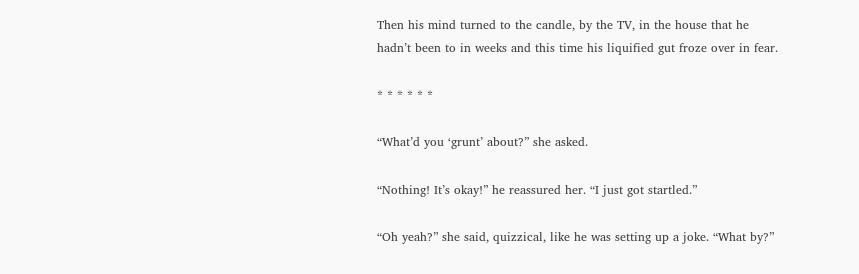Then his mind turned to the candle, by the TV, in the house that he hadn’t been to in weeks and this time his liquified gut froze over in fear.

* * * * * *

“What’d you ‘grunt’ about?” she asked.

“Nothing! It’s okay!” he reassured her. “I just got startled.”

“Oh yeah?” she said, quizzical, like he was setting up a joke. “What by?”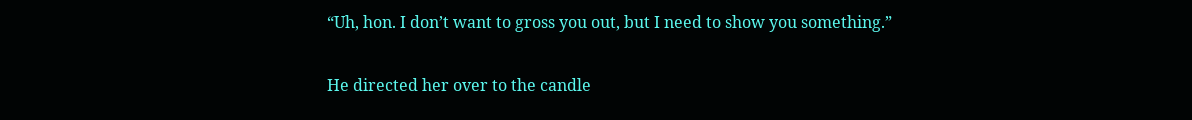“Uh, hon. I don’t want to gross you out, but I need to show you something.”

He directed her over to the candle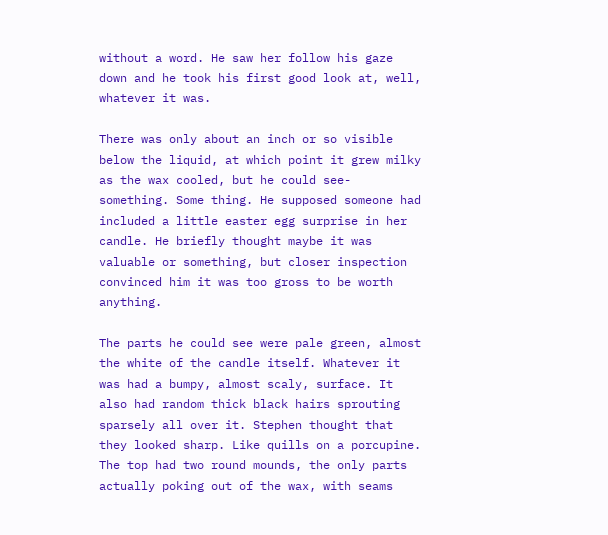without a word. He saw her follow his gaze down and he took his first good look at, well, whatever it was.

There was only about an inch or so visible below the liquid, at which point it grew milky as the wax cooled, but he could see- something. Some thing. He supposed someone had included a little easter egg surprise in her candle. He briefly thought maybe it was valuable or something, but closer inspection convinced him it was too gross to be worth anything.

The parts he could see were pale green, almost the white of the candle itself. Whatever it was had a bumpy, almost scaly, surface. It also had random thick black hairs sprouting sparsely all over it. Stephen thought that they looked sharp. Like quills on a porcupine. The top had two round mounds, the only parts actually poking out of the wax, with seams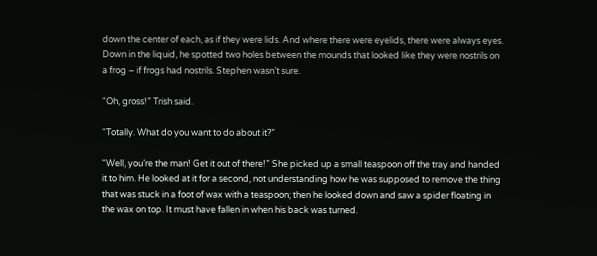down the center of each, as if they were lids. And where there were eyelids, there were always eyes. Down in the liquid, he spotted two holes between the mounds that looked like they were nostrils on a frog – if frogs had nostrils. Stephen wasn’t sure.

“Oh, gross!” Trish said.

“Totally. What do you want to do about it?”

“Well, you’re the man! Get it out of there!” She picked up a small teaspoon off the tray and handed it to him. He looked at it for a second, not understanding how he was supposed to remove the thing that was stuck in a foot of wax with a teaspoon; then he looked down and saw a spider floating in the wax on top. It must have fallen in when his back was turned.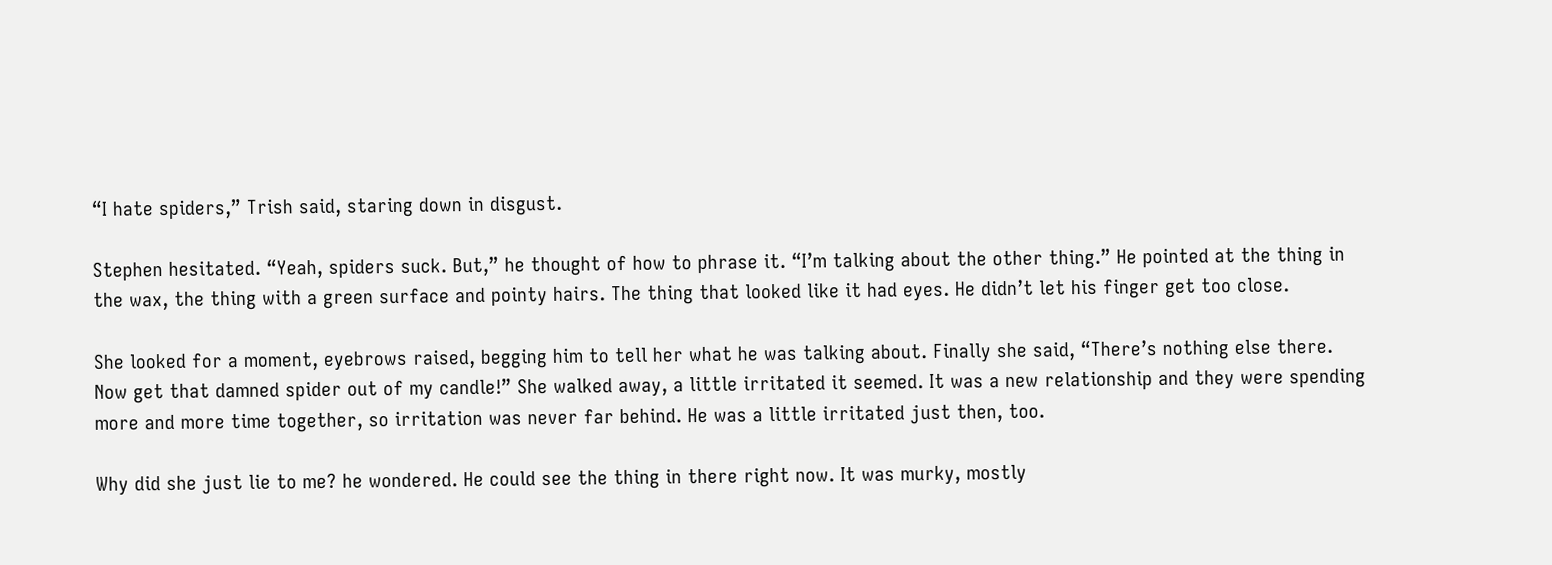“I hate spiders,” Trish said, staring down in disgust.

Stephen hesitated. “Yeah, spiders suck. But,” he thought of how to phrase it. “I’m talking about the other thing.” He pointed at the thing in the wax, the thing with a green surface and pointy hairs. The thing that looked like it had eyes. He didn’t let his finger get too close.

She looked for a moment, eyebrows raised, begging him to tell her what he was talking about. Finally she said, “There’s nothing else there. Now get that damned spider out of my candle!” She walked away, a little irritated it seemed. It was a new relationship and they were spending more and more time together, so irritation was never far behind. He was a little irritated just then, too.

Why did she just lie to me? he wondered. He could see the thing in there right now. It was murky, mostly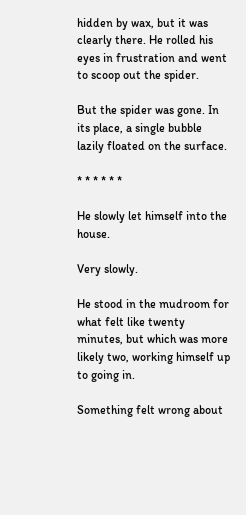hidden by wax, but it was clearly there. He rolled his eyes in frustration and went to scoop out the spider.

But the spider was gone. In its place, a single bubble lazily floated on the surface.

* * * * * *

He slowly let himself into the house.

Very slowly.

He stood in the mudroom for what felt like twenty minutes, but which was more likely two, working himself up to going in.

Something felt wrong about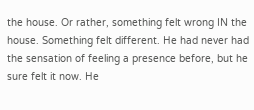the house. Or rather, something felt wrong IN the house. Something felt different. He had never had the sensation of feeling a presence before, but he sure felt it now. He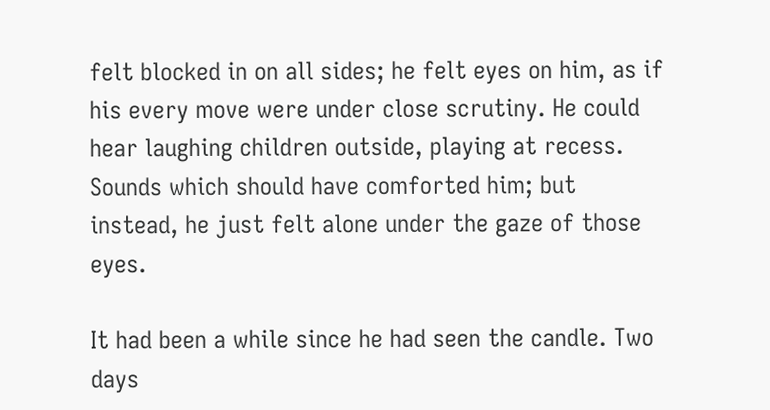felt blocked in on all sides; he felt eyes on him, as if his every move were under close scrutiny. He could hear laughing children outside, playing at recess. Sounds which should have comforted him; but instead, he just felt alone under the gaze of those eyes.

It had been a while since he had seen the candle. Two days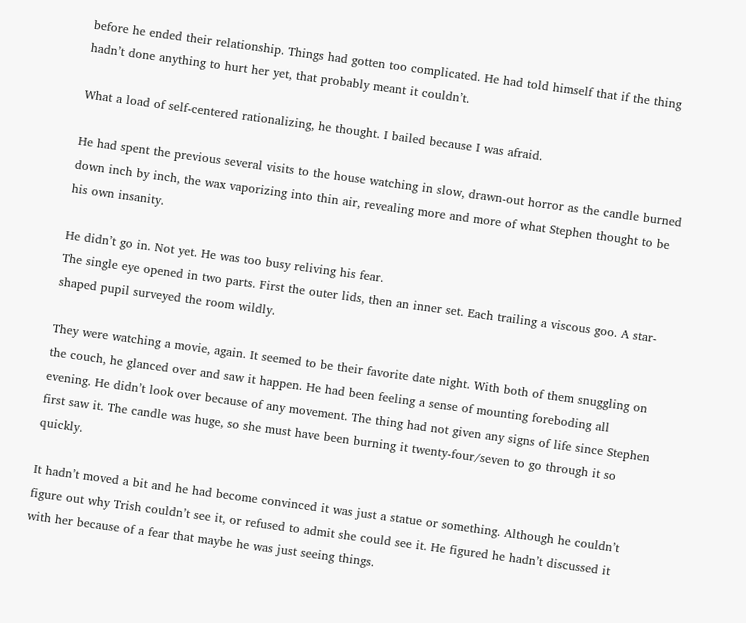before he ended their relationship. Things had gotten too complicated. He had told himself that if the thing hadn’t done anything to hurt her yet, that probably meant it couldn’t.

What a load of self-centered rationalizing, he thought. I bailed because I was afraid.

He had spent the previous several visits to the house watching in slow, drawn-out horror as the candle burned down inch by inch, the wax vaporizing into thin air, revealing more and more of what Stephen thought to be his own insanity.

He didn’t go in. Not yet. He was too busy reliving his fear.
The single eye opened in two parts. First the outer lids, then an inner set. Each trailing a viscous goo. A star-shaped pupil surveyed the room wildly.

They were watching a movie, again. It seemed to be their favorite date night. With both of them snuggling on the couch, he glanced over and saw it happen. He had been feeling a sense of mounting foreboding all evening. He didn’t look over because of any movement. The thing had not given any signs of life since Stephen first saw it. The candle was huge, so she must have been burning it twenty-four/seven to go through it so quickly.

It hadn’t moved a bit and he had become convinced it was just a statue or something. Although he couldn’t figure out why Trish couldn’t see it, or refused to admit she could see it. He figured he hadn’t discussed it with her because of a fear that maybe he was just seeing things.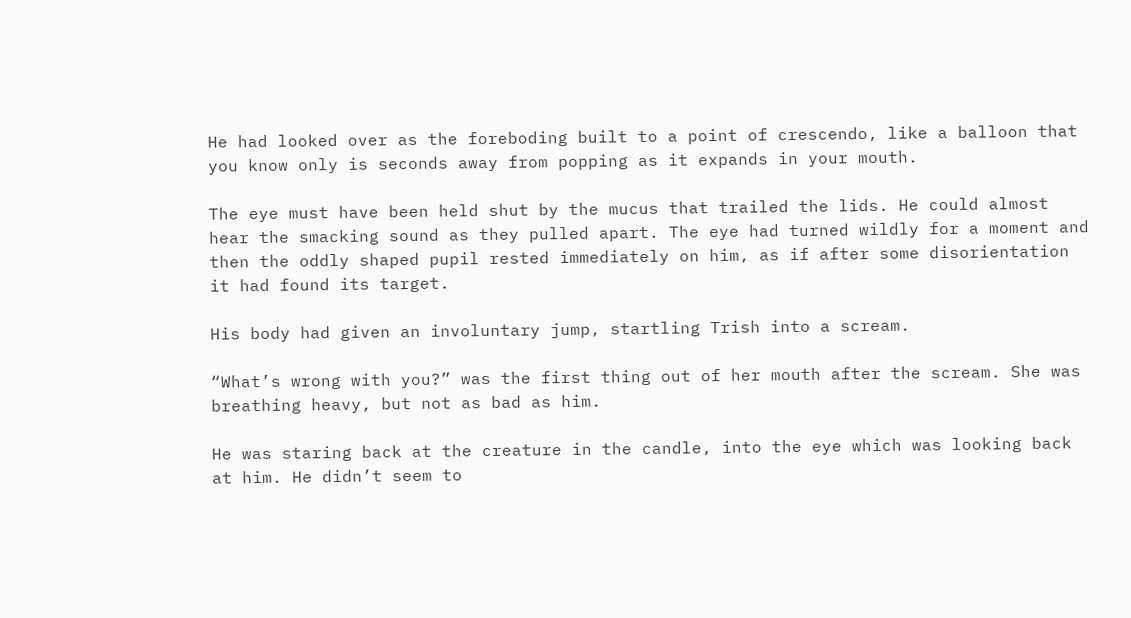He had looked over as the foreboding built to a point of crescendo, like a balloon that you know only is seconds away from popping as it expands in your mouth.

The eye must have been held shut by the mucus that trailed the lids. He could almost hear the smacking sound as they pulled apart. The eye had turned wildly for a moment and then the oddly shaped pupil rested immediately on him, as if after some disorientation it had found its target.

His body had given an involuntary jump, startling Trish into a scream.

“What’s wrong with you?” was the first thing out of her mouth after the scream. She was breathing heavy, but not as bad as him.

He was staring back at the creature in the candle, into the eye which was looking back at him. He didn’t seem to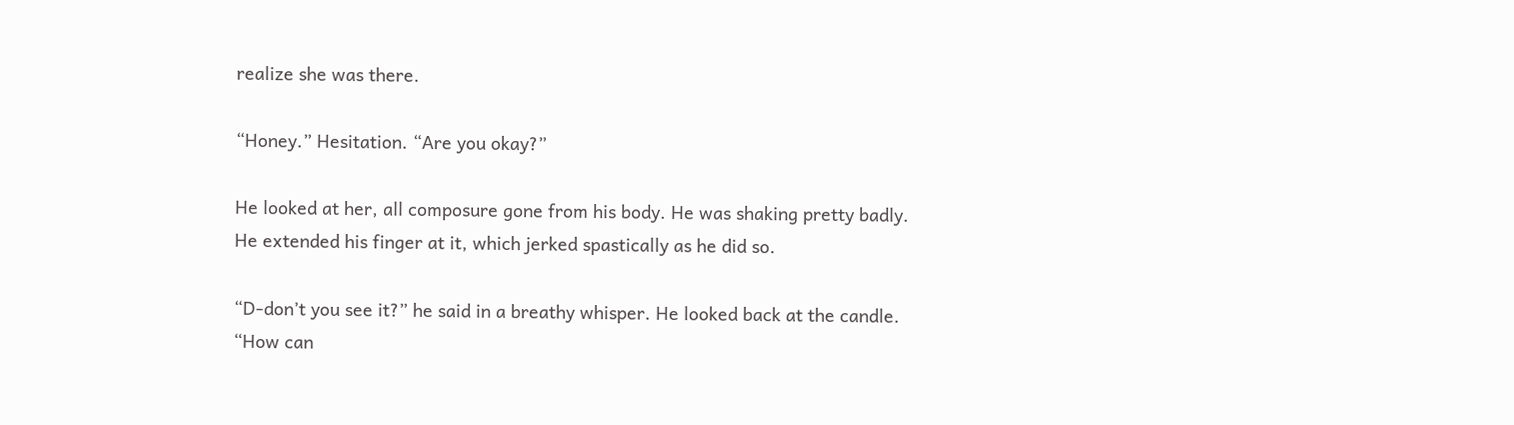realize she was there.

“Honey.” Hesitation. “Are you okay?”

He looked at her, all composure gone from his body. He was shaking pretty badly. He extended his finger at it, which jerked spastically as he did so.

“D-don’t you see it?” he said in a breathy whisper. He looked back at the candle. “How can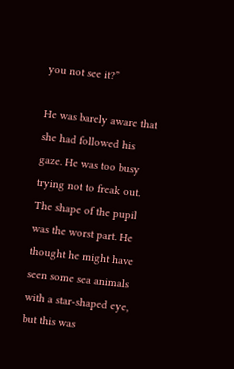you not see it?”

He was barely aware that she had followed his gaze. He was too busy trying not to freak out. The shape of the pupil was the worst part. He thought he might have seen some sea animals with a star-shaped eye, but this was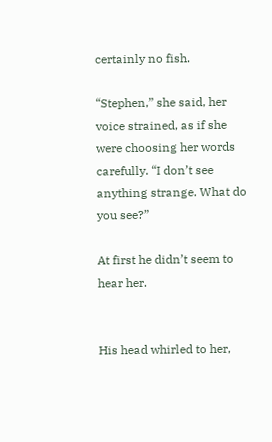certainly no fish.

“Stephen,” she said, her voice strained, as if she were choosing her words carefully. “I don’t see anything strange. What do you see?”

At first he didn’t seem to hear her.


His head whirled to her,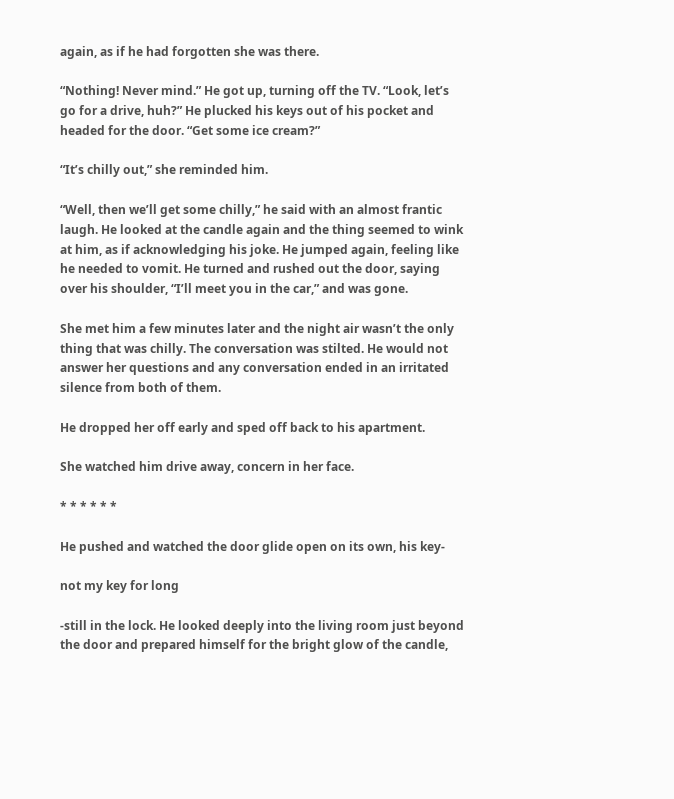again, as if he had forgotten she was there.

“Nothing! Never mind.” He got up, turning off the TV. “Look, let’s go for a drive, huh?” He plucked his keys out of his pocket and headed for the door. “Get some ice cream?”

“It’s chilly out,” she reminded him.

“Well, then we’ll get some chilly,” he said with an almost frantic laugh. He looked at the candle again and the thing seemed to wink at him, as if acknowledging his joke. He jumped again, feeling like he needed to vomit. He turned and rushed out the door, saying over his shoulder, “I’ll meet you in the car,” and was gone.

She met him a few minutes later and the night air wasn’t the only thing that was chilly. The conversation was stilted. He would not answer her questions and any conversation ended in an irritated silence from both of them.

He dropped her off early and sped off back to his apartment.

She watched him drive away, concern in her face.

* * * * * *

He pushed and watched the door glide open on its own, his key-

not my key for long

-still in the lock. He looked deeply into the living room just beyond the door and prepared himself for the bright glow of the candle,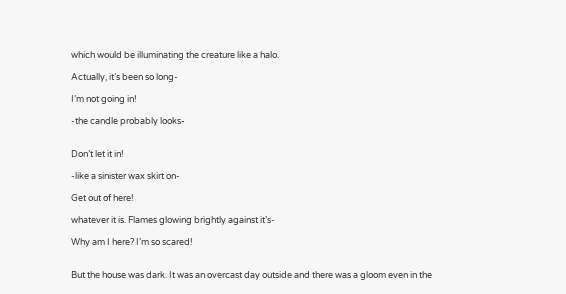which would be illuminating the creature like a halo.

Actually, it’s been so long-

I’m not going in!

-the candle probably looks-


Don’t let it in!

-like a sinister wax skirt on-

Get out of here!

whatever it is. Flames glowing brightly against it’s-

Why am I here? I’m so scared!


But the house was dark. It was an overcast day outside and there was a gloom even in the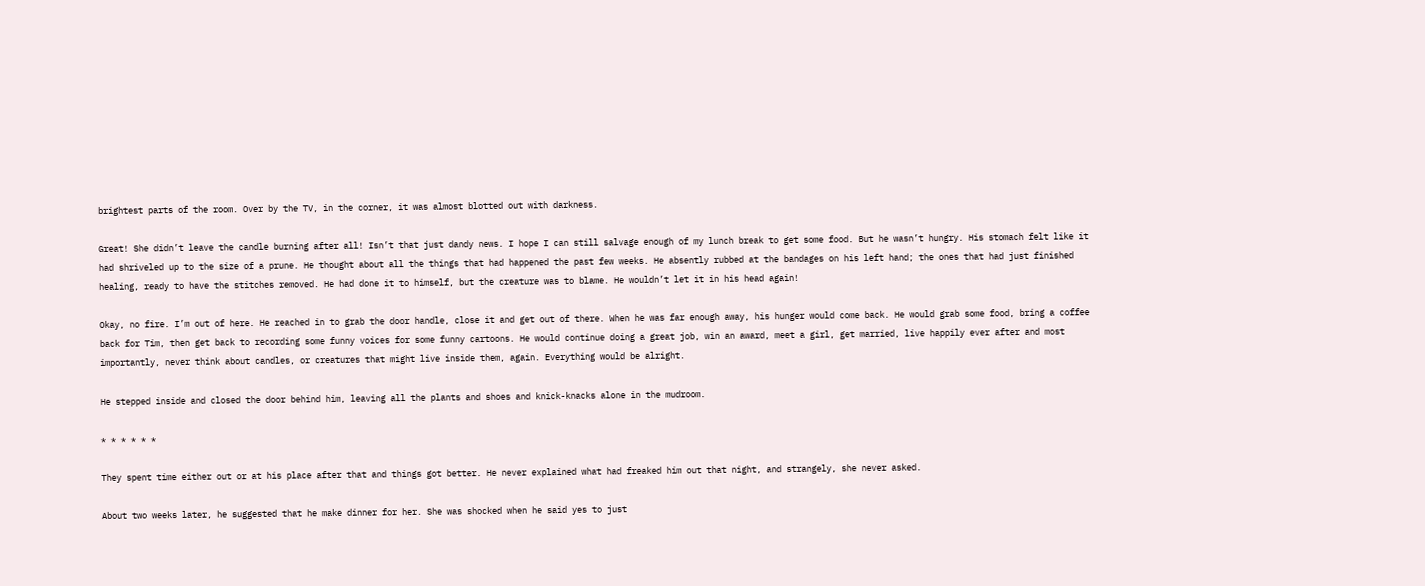brightest parts of the room. Over by the TV, in the corner, it was almost blotted out with darkness.

Great! She didn’t leave the candle burning after all! Isn’t that just dandy news. I hope I can still salvage enough of my lunch break to get some food. But he wasn’t hungry. His stomach felt like it had shriveled up to the size of a prune. He thought about all the things that had happened the past few weeks. He absently rubbed at the bandages on his left hand; the ones that had just finished healing, ready to have the stitches removed. He had done it to himself, but the creature was to blame. He wouldn’t let it in his head again!

Okay, no fire. I’m out of here. He reached in to grab the door handle, close it and get out of there. When he was far enough away, his hunger would come back. He would grab some food, bring a coffee back for Tim, then get back to recording some funny voices for some funny cartoons. He would continue doing a great job, win an award, meet a girl, get married, live happily ever after and most importantly, never think about candles, or creatures that might live inside them, again. Everything would be alright.

He stepped inside and closed the door behind him, leaving all the plants and shoes and knick-knacks alone in the mudroom.

* * * * * *

They spent time either out or at his place after that and things got better. He never explained what had freaked him out that night, and strangely, she never asked.

About two weeks later, he suggested that he make dinner for her. She was shocked when he said yes to just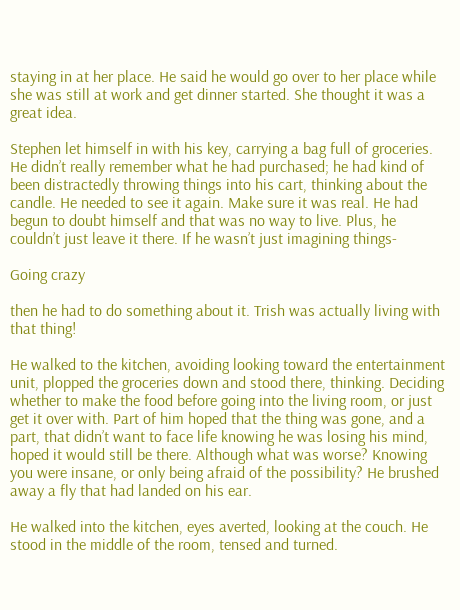staying in at her place. He said he would go over to her place while she was still at work and get dinner started. She thought it was a great idea.

Stephen let himself in with his key, carrying a bag full of groceries. He didn’t really remember what he had purchased; he had kind of been distractedly throwing things into his cart, thinking about the candle. He needed to see it again. Make sure it was real. He had begun to doubt himself and that was no way to live. Plus, he couldn’t just leave it there. If he wasn’t just imagining things-

Going crazy

then he had to do something about it. Trish was actually living with that thing!

He walked to the kitchen, avoiding looking toward the entertainment unit, plopped the groceries down and stood there, thinking. Deciding whether to make the food before going into the living room, or just get it over with. Part of him hoped that the thing was gone, and a part, that didn’t want to face life knowing he was losing his mind, hoped it would still be there. Although what was worse? Knowing you were insane, or only being afraid of the possibility? He brushed away a fly that had landed on his ear.

He walked into the kitchen, eyes averted, looking at the couch. He stood in the middle of the room, tensed and turned.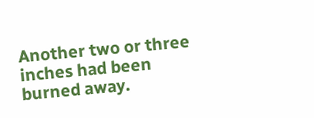Another two or three inches had been burned away.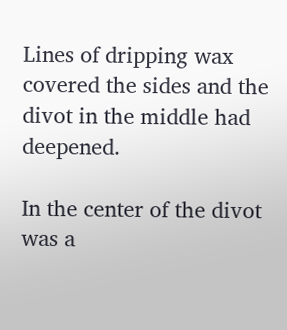Lines of dripping wax covered the sides and the divot in the middle had deepened.

In the center of the divot was a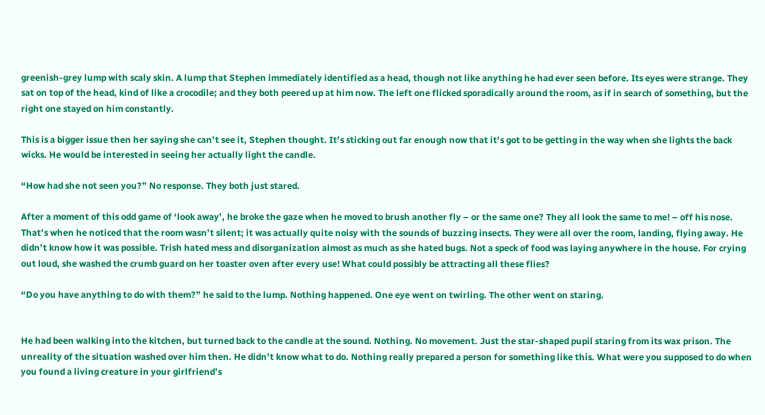greenish-grey lump with scaly skin. A lump that Stephen immediately identified as a head, though not like anything he had ever seen before. Its eyes were strange. They sat on top of the head, kind of like a crocodile; and they both peered up at him now. The left one flicked sporadically around the room, as if in search of something, but the right one stayed on him constantly.

This is a bigger issue then her saying she can’t see it, Stephen thought. It’s sticking out far enough now that it’s got to be getting in the way when she lights the back wicks. He would be interested in seeing her actually light the candle.

“How had she not seen you?” No response. They both just stared.

After a moment of this odd game of ‘look away’, he broke the gaze when he moved to brush another fly – or the same one? They all look the same to me! – off his nose. That’s when he noticed that the room wasn’t silent; it was actually quite noisy with the sounds of buzzing insects. They were all over the room, landing, flying away. He didn’t know how it was possible. Trish hated mess and disorganization almost as much as she hated bugs. Not a speck of food was laying anywhere in the house. For crying out loud, she washed the crumb guard on her toaster oven after every use! What could possibly be attracting all these flies?

“Do you have anything to do with them?” he said to the lump. Nothing happened. One eye went on twirling. The other went on staring.


He had been walking into the kitchen, but turned back to the candle at the sound. Nothing. No movement. Just the star-shaped pupil staring from its wax prison. The unreality of the situation washed over him then. He didn’t know what to do. Nothing really prepared a person for something like this. What were you supposed to do when you found a living creature in your girlfriend’s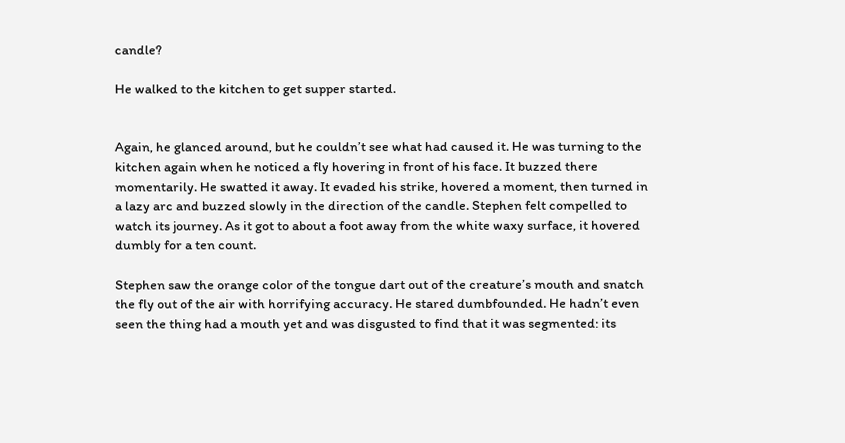candle?

He walked to the kitchen to get supper started.


Again, he glanced around, but he couldn’t see what had caused it. He was turning to the kitchen again when he noticed a fly hovering in front of his face. It buzzed there momentarily. He swatted it away. It evaded his strike, hovered a moment, then turned in a lazy arc and buzzed slowly in the direction of the candle. Stephen felt compelled to watch its journey. As it got to about a foot away from the white waxy surface, it hovered dumbly for a ten count.

Stephen saw the orange color of the tongue dart out of the creature’s mouth and snatch the fly out of the air with horrifying accuracy. He stared dumbfounded. He hadn’t even seen the thing had a mouth yet and was disgusted to find that it was segmented: its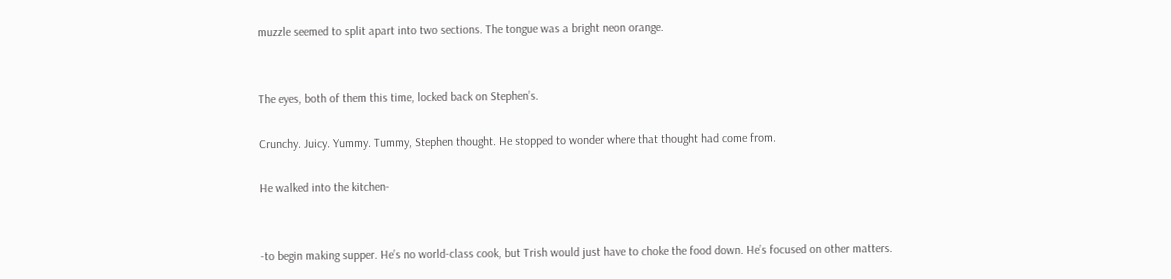muzzle seemed to split apart into two sections. The tongue was a bright neon orange.


The eyes, both of them this time, locked back on Stephen’s.

Crunchy. Juicy. Yummy. Tummy, Stephen thought. He stopped to wonder where that thought had come from.

He walked into the kitchen-


-to begin making supper. He’s no world-class cook, but Trish would just have to choke the food down. He’s focused on other matters.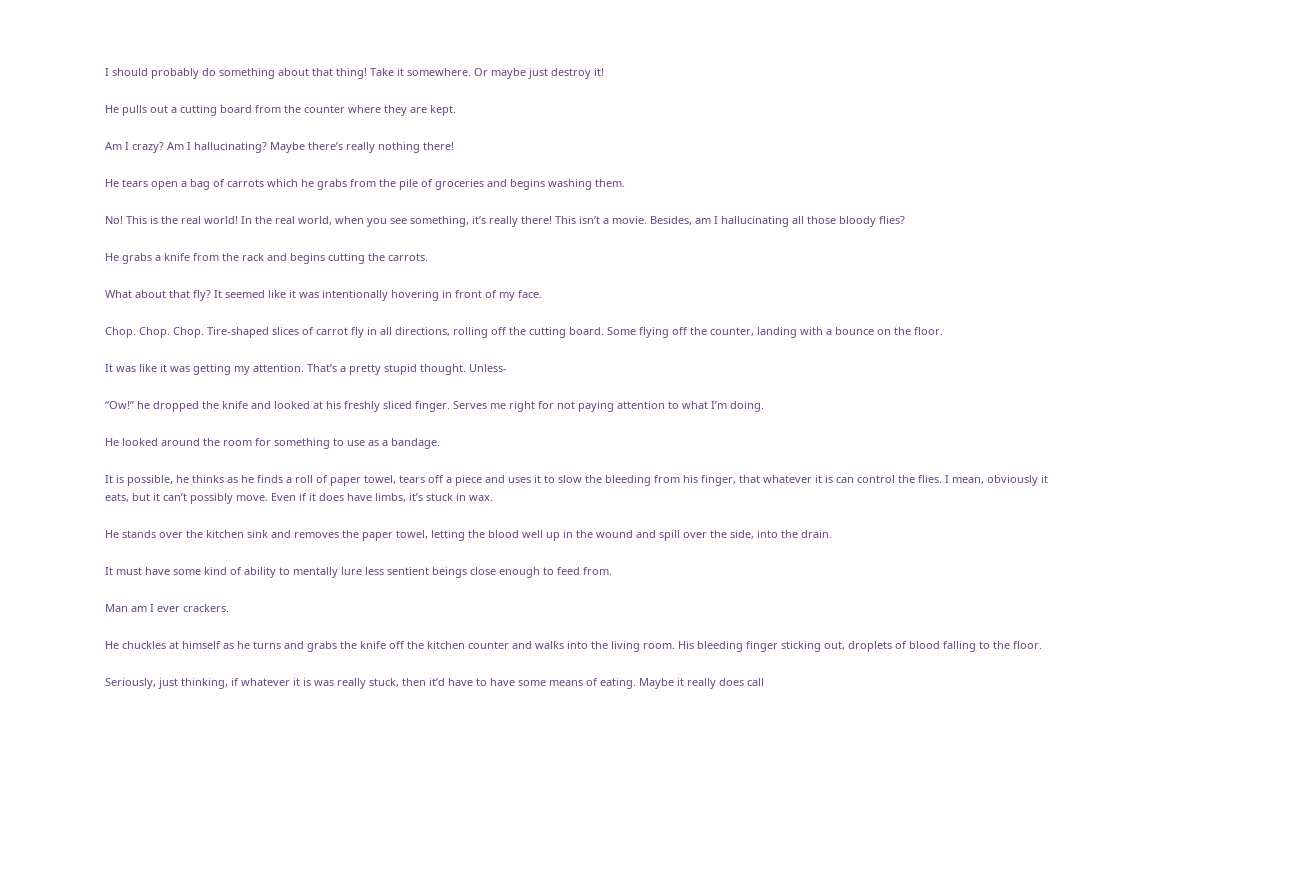I should probably do something about that thing! Take it somewhere. Or maybe just destroy it!

He pulls out a cutting board from the counter where they are kept.

Am I crazy? Am I hallucinating? Maybe there’s really nothing there!

He tears open a bag of carrots which he grabs from the pile of groceries and begins washing them.

No! This is the real world! In the real world, when you see something, it’s really there! This isn’t a movie. Besides, am I hallucinating all those bloody flies?

He grabs a knife from the rack and begins cutting the carrots.

What about that fly? It seemed like it was intentionally hovering in front of my face.

Chop. Chop. Chop. Tire-shaped slices of carrot fly in all directions, rolling off the cutting board. Some flying off the counter, landing with a bounce on the floor.

It was like it was getting my attention. That’s a pretty stupid thought. Unless-

“Ow!” he dropped the knife and looked at his freshly sliced finger. Serves me right for not paying attention to what I’m doing.

He looked around the room for something to use as a bandage.

It is possible, he thinks as he finds a roll of paper towel, tears off a piece and uses it to slow the bleeding from his finger, that whatever it is can control the flies. I mean, obviously it eats, but it can’t possibly move. Even if it does have limbs, it’s stuck in wax.

He stands over the kitchen sink and removes the paper towel, letting the blood well up in the wound and spill over the side, into the drain.

It must have some kind of ability to mentally lure less sentient beings close enough to feed from.

Man am I ever crackers.

He chuckles at himself as he turns and grabs the knife off the kitchen counter and walks into the living room. His bleeding finger sticking out, droplets of blood falling to the floor.

Seriously, just thinking, if whatever it is was really stuck, then it’d have to have some means of eating. Maybe it really does call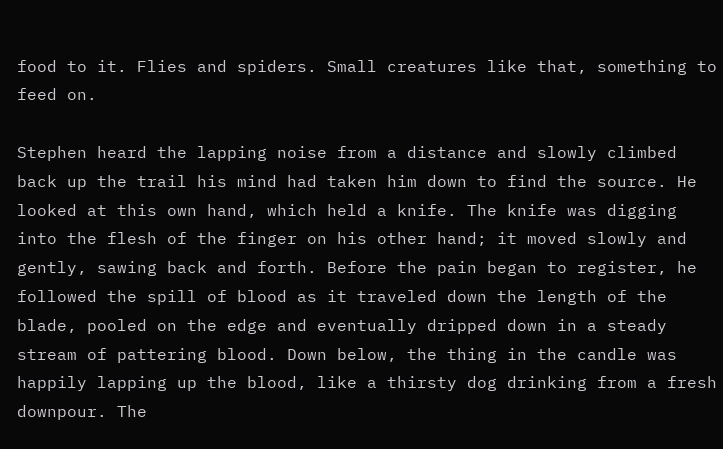food to it. Flies and spiders. Small creatures like that, something to feed on.

Stephen heard the lapping noise from a distance and slowly climbed back up the trail his mind had taken him down to find the source. He looked at this own hand, which held a knife. The knife was digging into the flesh of the finger on his other hand; it moved slowly and gently, sawing back and forth. Before the pain began to register, he followed the spill of blood as it traveled down the length of the blade, pooled on the edge and eventually dripped down in a steady stream of pattering blood. Down below, the thing in the candle was happily lapping up the blood, like a thirsty dog drinking from a fresh downpour. The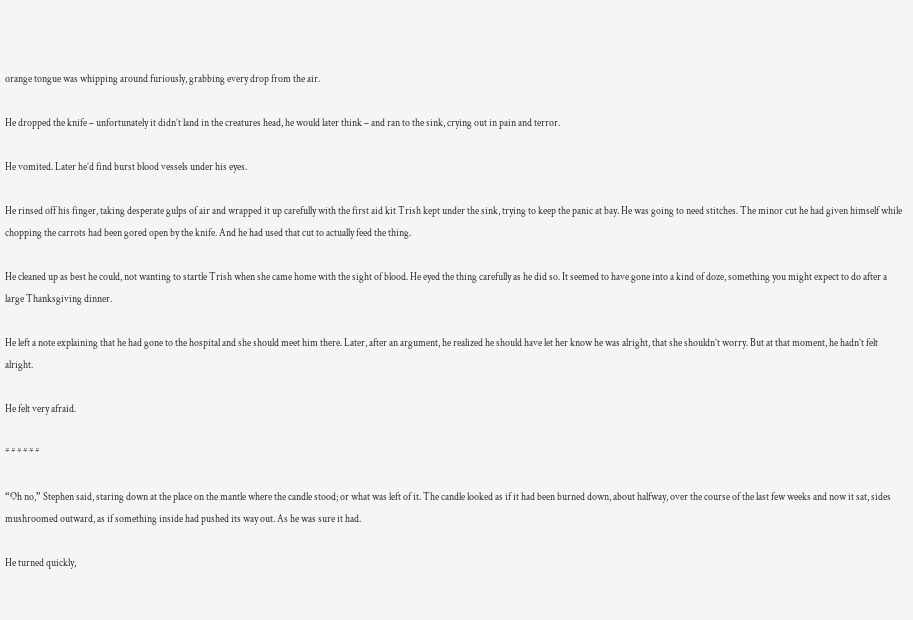orange tongue was whipping around furiously, grabbing every drop from the air.

He dropped the knife – unfortunately it didn’t land in the creatures head, he would later think – and ran to the sink, crying out in pain and terror.

He vomited. Later he’d find burst blood vessels under his eyes.

He rinsed off his finger, taking desperate gulps of air and wrapped it up carefully with the first aid kit Trish kept under the sink, trying to keep the panic at bay. He was going to need stitches. The minor cut he had given himself while chopping the carrots had been gored open by the knife. And he had used that cut to actually feed the thing.

He cleaned up as best he could, not wanting to startle Trish when she came home with the sight of blood. He eyed the thing carefully as he did so. It seemed to have gone into a kind of doze, something you might expect to do after a large Thanksgiving dinner.

He left a note explaining that he had gone to the hospital and she should meet him there. Later, after an argument, he realized he should have let her know he was alright, that she shouldn’t worry. But at that moment, he hadn’t felt alright.

He felt very afraid.

* * * * * *

“Oh no,” Stephen said, staring down at the place on the mantle where the candle stood; or what was left of it. The candle looked as if it had been burned down, about halfway, over the course of the last few weeks and now it sat, sides mushroomed outward, as if something inside had pushed its way out. As he was sure it had.

He turned quickly,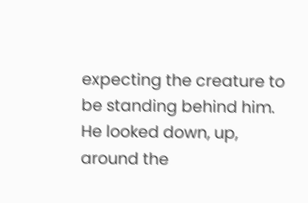expecting the creature to be standing behind him. He looked down, up, around the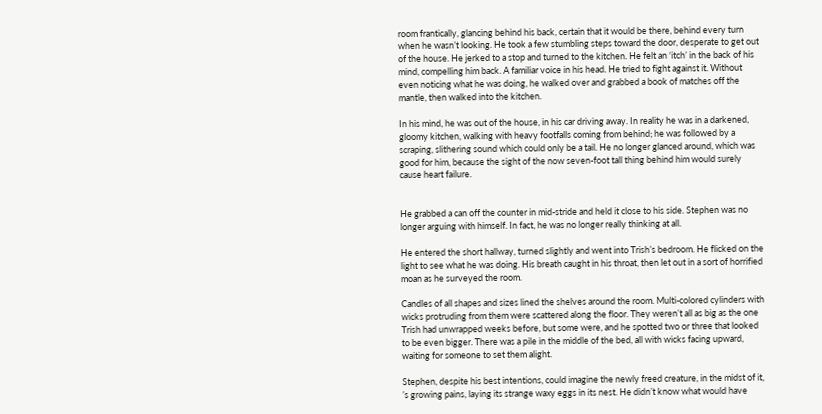room frantically, glancing behind his back, certain that it would be there, behind every turn when he wasn’t looking. He took a few stumbling steps toward the door, desperate to get out of the house. He jerked to a stop and turned to the kitchen. He felt an ‘itch’ in the back of his mind, compelling him back. A familiar voice in his head. He tried to fight against it. Without even noticing what he was doing, he walked over and grabbed a book of matches off the mantle, then walked into the kitchen.

In his mind, he was out of the house, in his car driving away. In reality he was in a darkened, gloomy kitchen, walking with heavy footfalls coming from behind; he was followed by a scraping, slithering sound which could only be a tail. He no longer glanced around, which was good for him, because the sight of the now seven-foot tall thing behind him would surely cause heart failure.


He grabbed a can off the counter in mid-stride and held it close to his side. Stephen was no longer arguing with himself. In fact, he was no longer really thinking at all.

He entered the short hallway, turned slightly and went into Trish’s bedroom. He flicked on the light to see what he was doing. His breath caught in his throat, then let out in a sort of horrified moan as he surveyed the room.

Candles of all shapes and sizes lined the shelves around the room. Multi-colored cylinders with wicks protruding from them were scattered along the floor. They weren’t all as big as the one Trish had unwrapped weeks before, but some were, and he spotted two or three that looked to be even bigger. There was a pile in the middle of the bed, all with wicks facing upward, waiting for someone to set them alight.

Stephen, despite his best intentions, could imagine the newly freed creature, in the midst of it, ’s growing pains, laying its strange waxy eggs in its nest. He didn’t know what would have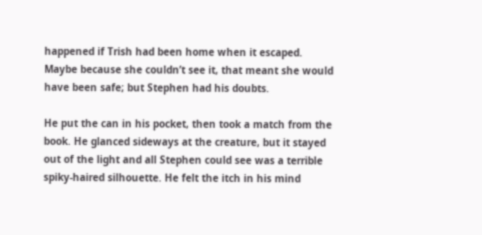happened if Trish had been home when it escaped. Maybe because she couldn’t see it, that meant she would have been safe; but Stephen had his doubts.

He put the can in his pocket, then took a match from the book. He glanced sideways at the creature, but it stayed out of the light and all Stephen could see was a terrible spiky-haired silhouette. He felt the itch in his mind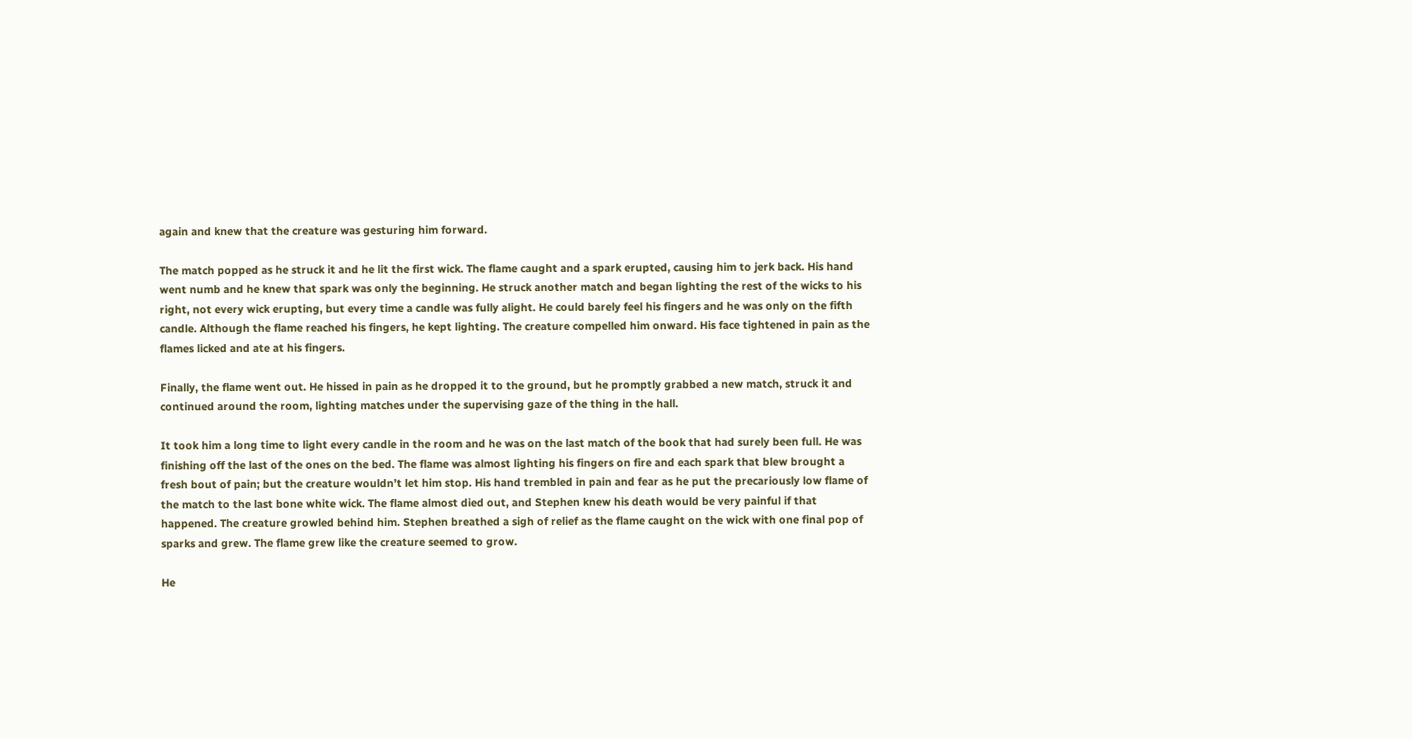again and knew that the creature was gesturing him forward.

The match popped as he struck it and he lit the first wick. The flame caught and a spark erupted, causing him to jerk back. His hand went numb and he knew that spark was only the beginning. He struck another match and began lighting the rest of the wicks to his right, not every wick erupting, but every time a candle was fully alight. He could barely feel his fingers and he was only on the fifth candle. Although the flame reached his fingers, he kept lighting. The creature compelled him onward. His face tightened in pain as the flames licked and ate at his fingers.

Finally, the flame went out. He hissed in pain as he dropped it to the ground, but he promptly grabbed a new match, struck it and continued around the room, lighting matches under the supervising gaze of the thing in the hall.

It took him a long time to light every candle in the room and he was on the last match of the book that had surely been full. He was finishing off the last of the ones on the bed. The flame was almost lighting his fingers on fire and each spark that blew brought a fresh bout of pain; but the creature wouldn’t let him stop. His hand trembled in pain and fear as he put the precariously low flame of the match to the last bone white wick. The flame almost died out, and Stephen knew his death would be very painful if that happened. The creature growled behind him. Stephen breathed a sigh of relief as the flame caught on the wick with one final pop of sparks and grew. The flame grew like the creature seemed to grow.

He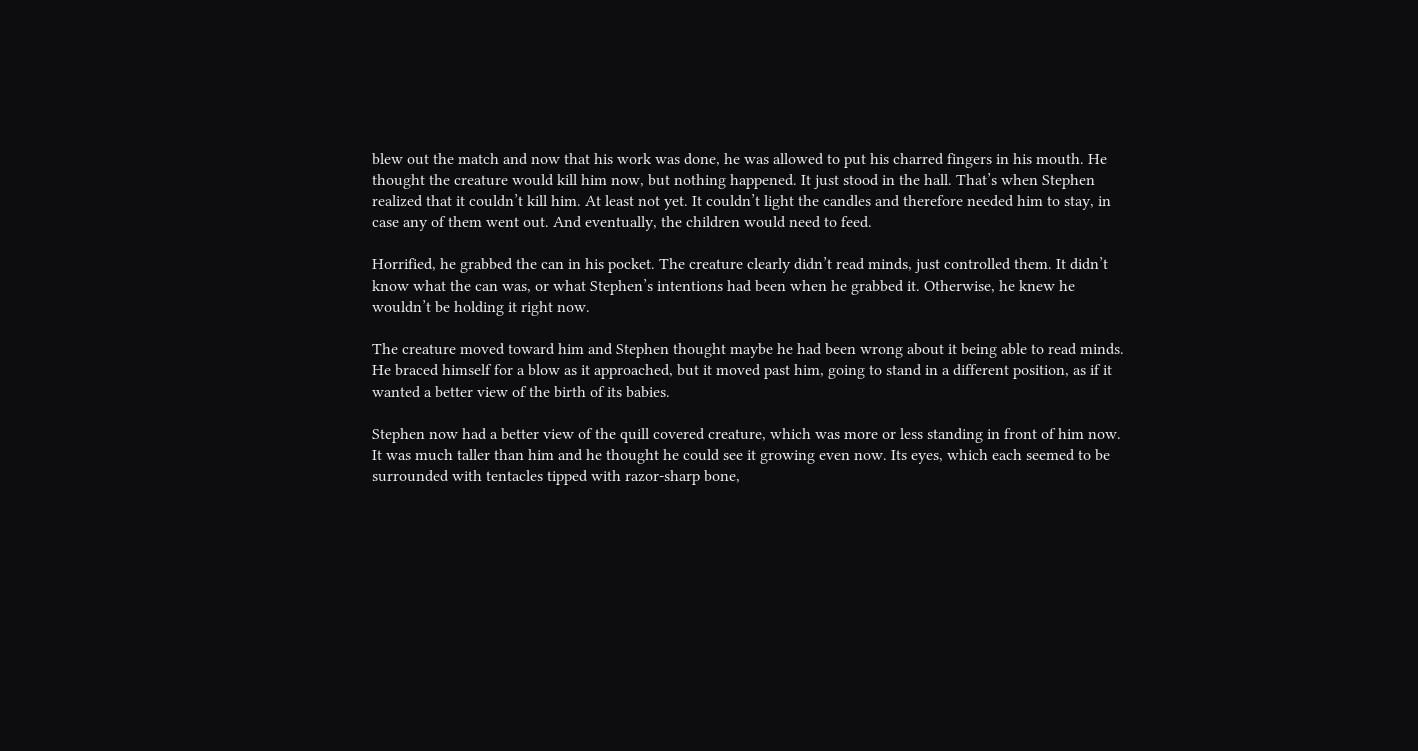blew out the match and now that his work was done, he was allowed to put his charred fingers in his mouth. He thought the creature would kill him now, but nothing happened. It just stood in the hall. That’s when Stephen realized that it couldn’t kill him. At least not yet. It couldn’t light the candles and therefore needed him to stay, in case any of them went out. And eventually, the children would need to feed.

Horrified, he grabbed the can in his pocket. The creature clearly didn’t read minds, just controlled them. It didn’t know what the can was, or what Stephen’s intentions had been when he grabbed it. Otherwise, he knew he wouldn’t be holding it right now.

The creature moved toward him and Stephen thought maybe he had been wrong about it being able to read minds. He braced himself for a blow as it approached, but it moved past him, going to stand in a different position, as if it wanted a better view of the birth of its babies.

Stephen now had a better view of the quill covered creature, which was more or less standing in front of him now. It was much taller than him and he thought he could see it growing even now. Its eyes, which each seemed to be surrounded with tentacles tipped with razor-sharp bone,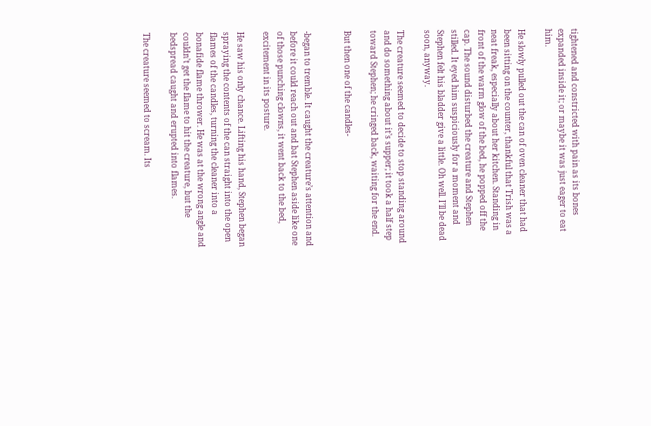tightened and constricted with pain as its bones expanded inside it; or maybe it was just eager to eat him.

He slowly pulled out the can of oven cleaner that had been sitting on the counter, thankful that Trish was a neat freak, especially about her kitchen. Standing in front of the warm glow of the bed, he popped off the cap. The sound disturbed the creature and Stephen stilled. It eyed him suspiciously for a moment and Stephen felt his bladder give a little. Oh well. I’ll be dead soon, anyway.

The creature seemed to decide to stop standing around and do something about it’s supper; it took a half step toward Stephen; he cringed back, waiting for the end.

But then one of the candles-


-began to tremble. It caught the creature’s attention and before it could reach out and bat Stephen aside like one of those punching clowns, it went back to the bed, excitement in its posture.

He saw his only chance. Lifting his hand, Stephen began spraying the contents of the can straight into the open flames of the candles, turning the cleaner into a bonafide flame thrower. He was at the wrong angle and couldn’t get the flame to hit the creature, but the bedspread caught and erupted into flames.

The creature seemed to scream. Its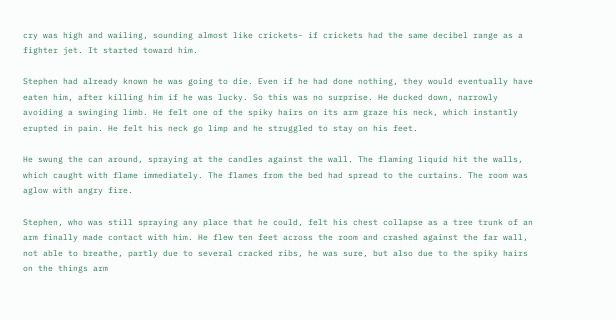cry was high and wailing, sounding almost like crickets- if crickets had the same decibel range as a fighter jet. It started toward him.

Stephen had already known he was going to die. Even if he had done nothing, they would eventually have eaten him, after killing him if he was lucky. So this was no surprise. He ducked down, narrowly avoiding a swinging limb. He felt one of the spiky hairs on its arm graze his neck, which instantly erupted in pain. He felt his neck go limp and he struggled to stay on his feet.

He swung the can around, spraying at the candles against the wall. The flaming liquid hit the walls, which caught with flame immediately. The flames from the bed had spread to the curtains. The room was aglow with angry fire.

Stephen, who was still spraying any place that he could, felt his chest collapse as a tree trunk of an arm finally made contact with him. He flew ten feet across the room and crashed against the far wall, not able to breathe, partly due to several cracked ribs, he was sure, but also due to the spiky hairs on the things arm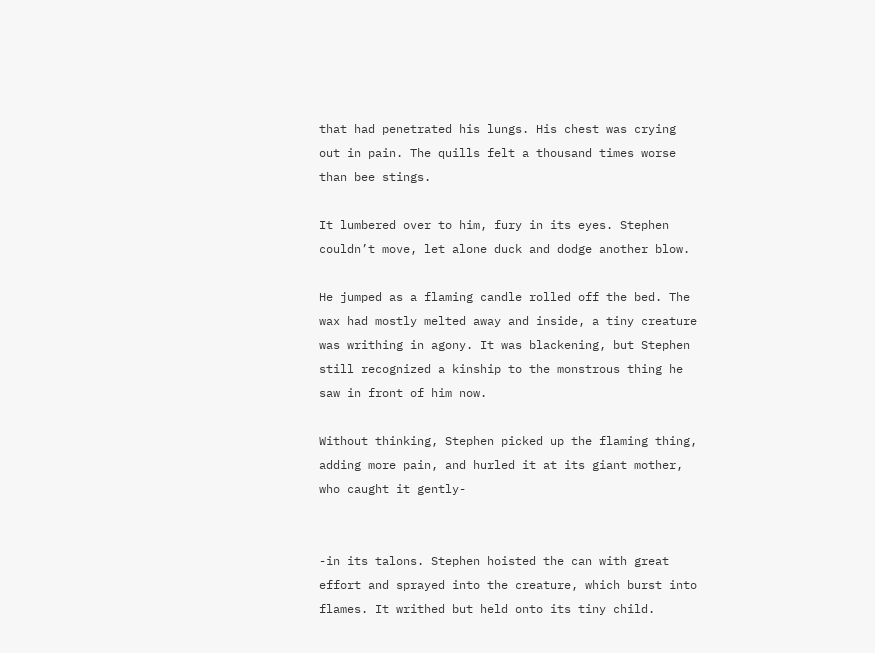that had penetrated his lungs. His chest was crying out in pain. The quills felt a thousand times worse than bee stings.

It lumbered over to him, fury in its eyes. Stephen couldn’t move, let alone duck and dodge another blow.

He jumped as a flaming candle rolled off the bed. The wax had mostly melted away and inside, a tiny creature was writhing in agony. It was blackening, but Stephen still recognized a kinship to the monstrous thing he saw in front of him now.

Without thinking, Stephen picked up the flaming thing, adding more pain, and hurled it at its giant mother, who caught it gently-


-in its talons. Stephen hoisted the can with great effort and sprayed into the creature, which burst into flames. It writhed but held onto its tiny child.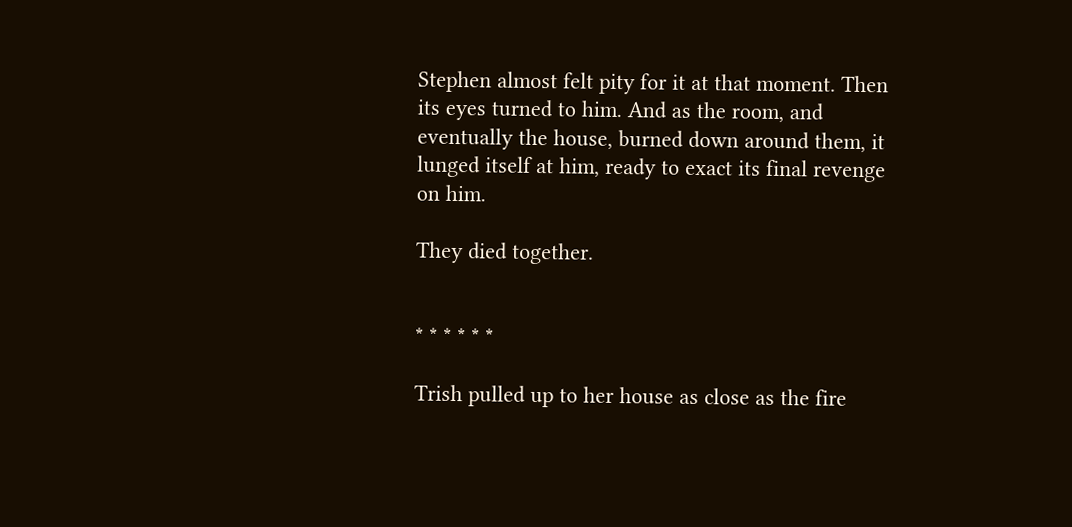Stephen almost felt pity for it at that moment. Then its eyes turned to him. And as the room, and eventually the house, burned down around them, it lunged itself at him, ready to exact its final revenge on him.

They died together.


* * * * * *

Trish pulled up to her house as close as the fire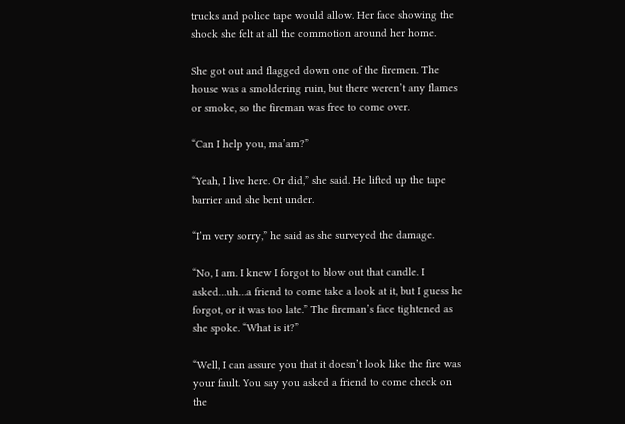trucks and police tape would allow. Her face showing the shock she felt at all the commotion around her home.

She got out and flagged down one of the firemen. The house was a smoldering ruin, but there weren’t any flames or smoke, so the fireman was free to come over.

“Can I help you, ma’am?”

“Yeah, I live here. Or did,” she said. He lifted up the tape barrier and she bent under.

“I’m very sorry,” he said as she surveyed the damage.

“No, I am. I knew I forgot to blow out that candle. I asked…uh…a friend to come take a look at it, but I guess he forgot, or it was too late.” The fireman’s face tightened as she spoke. “What is it?”

“Well, I can assure you that it doesn’t look like the fire was your fault. You say you asked a friend to come check on the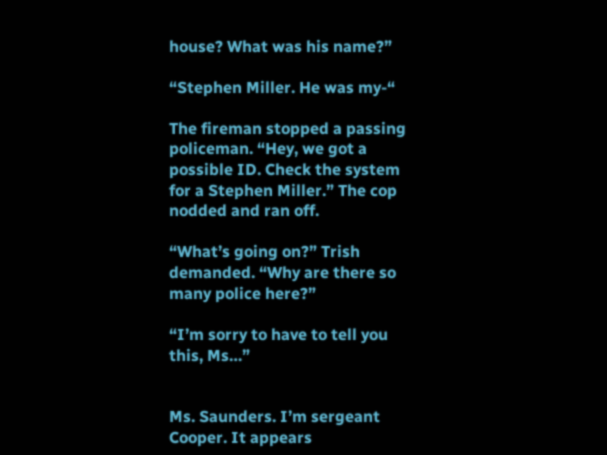house? What was his name?”

“Stephen Miller. He was my-“

The fireman stopped a passing policeman. “Hey, we got a possible ID. Check the system for a Stephen Miller.” The cop nodded and ran off.

“What’s going on?” Trish demanded. “Why are there so many police here?”

“I’m sorry to have to tell you this, Ms…”


Ms. Saunders. I’m sergeant Cooper. It appears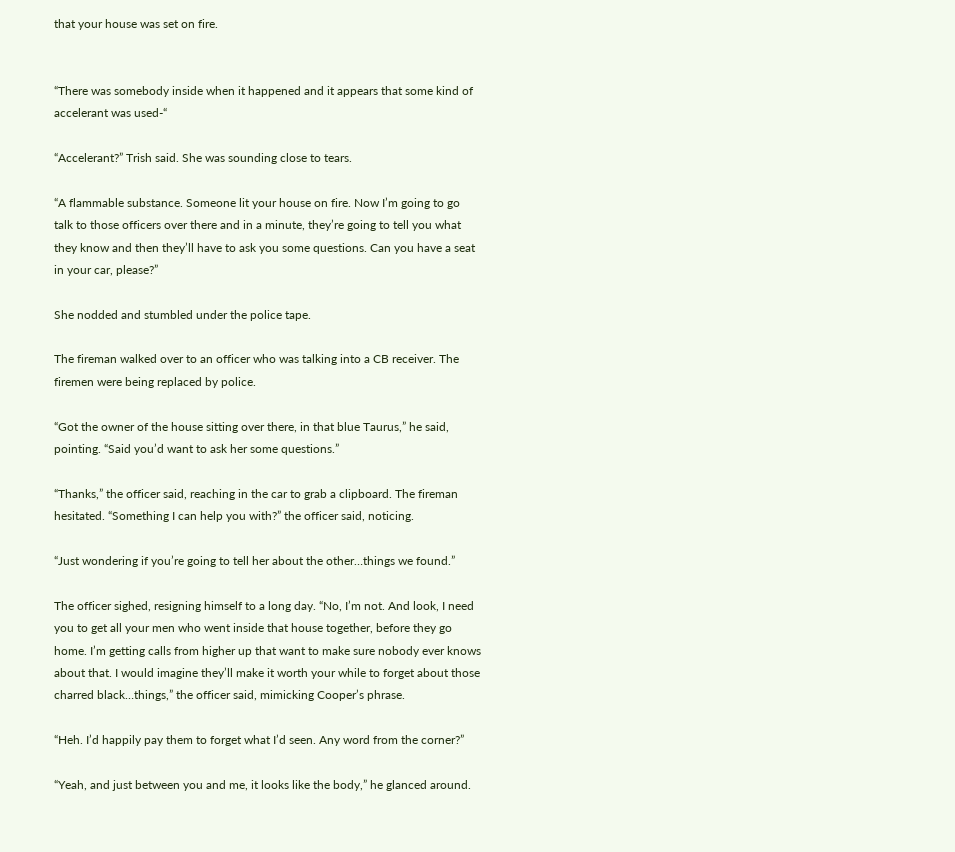that your house was set on fire.


“There was somebody inside when it happened and it appears that some kind of accelerant was used-“

“Accelerant?” Trish said. She was sounding close to tears.

“A flammable substance. Someone lit your house on fire. Now I’m going to go talk to those officers over there and in a minute, they’re going to tell you what they know and then they’ll have to ask you some questions. Can you have a seat in your car, please?”

She nodded and stumbled under the police tape.

The fireman walked over to an officer who was talking into a CB receiver. The firemen were being replaced by police.

“Got the owner of the house sitting over there, in that blue Taurus,” he said, pointing. “Said you’d want to ask her some questions.”

“Thanks,” the officer said, reaching in the car to grab a clipboard. The fireman hesitated. “Something I can help you with?” the officer said, noticing.

“Just wondering if you’re going to tell her about the other…things we found.”

The officer sighed, resigning himself to a long day. “No, I’m not. And look, I need you to get all your men who went inside that house together, before they go home. I’m getting calls from higher up that want to make sure nobody ever knows about that. I would imagine they’ll make it worth your while to forget about those charred black…things,” the officer said, mimicking Cooper’s phrase.

“Heh. I’d happily pay them to forget what I’d seen. Any word from the corner?”

“Yeah, and just between you and me, it looks like the body,” he glanced around.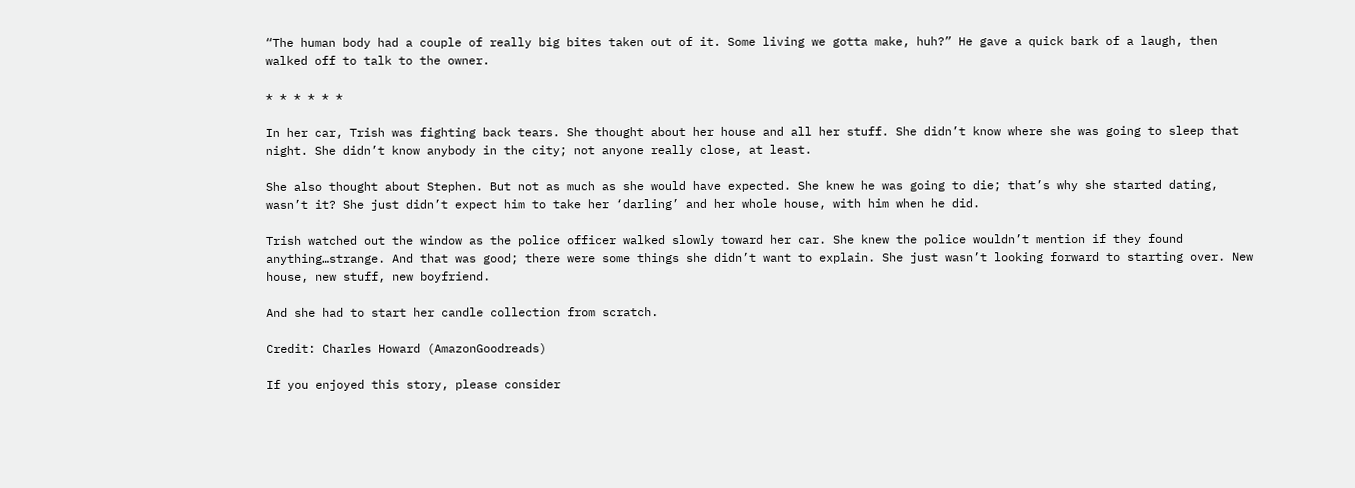“The human body had a couple of really big bites taken out of it. Some living we gotta make, huh?” He gave a quick bark of a laugh, then walked off to talk to the owner.

* * * * * *

In her car, Trish was fighting back tears. She thought about her house and all her stuff. She didn’t know where she was going to sleep that night. She didn’t know anybody in the city; not anyone really close, at least.

She also thought about Stephen. But not as much as she would have expected. She knew he was going to die; that’s why she started dating, wasn’t it? She just didn’t expect him to take her ‘darling’ and her whole house, with him when he did.

Trish watched out the window as the police officer walked slowly toward her car. She knew the police wouldn’t mention if they found anything…strange. And that was good; there were some things she didn’t want to explain. She just wasn’t looking forward to starting over. New house, new stuff, new boyfriend.

And she had to start her candle collection from scratch.

Credit: Charles Howard (AmazonGoodreads)

If you enjoyed this story, please consider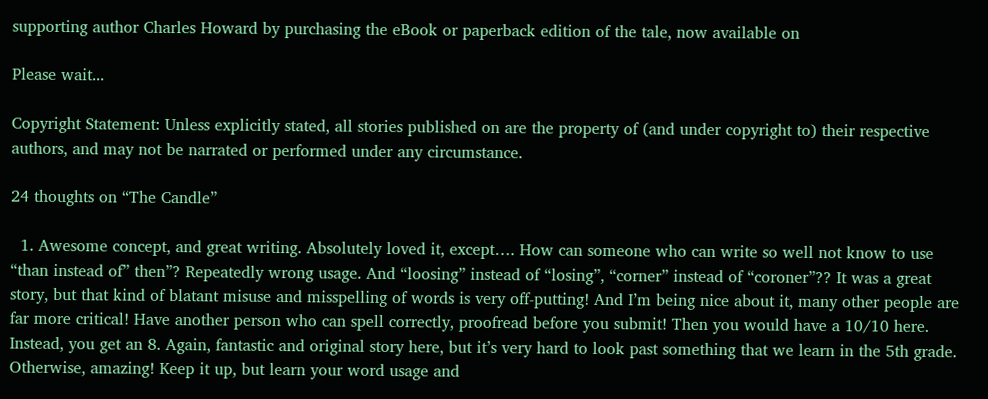supporting author Charles Howard by purchasing the eBook or paperback edition of the tale, now available on

Please wait...

Copyright Statement: Unless explicitly stated, all stories published on are the property of (and under copyright to) their respective authors, and may not be narrated or performed under any circumstance.

24 thoughts on “The Candle”

  1. Awesome concept, and great writing. Absolutely loved it, except…. How can someone who can write so well not know to use “than instead of” then”? Repeatedly wrong usage. And “loosing” instead of “losing”, “corner” instead of “coroner”?? It was a great story, but that kind of blatant misuse and misspelling of words is very off-putting! And I’m being nice about it, many other people are far more critical! Have another person who can spell correctly, proofread before you submit! Then you would have a 10/10 here. Instead, you get an 8. Again, fantastic and original story here, but it’s very hard to look past something that we learn in the 5th grade. Otherwise, amazing! Keep it up, but learn your word usage and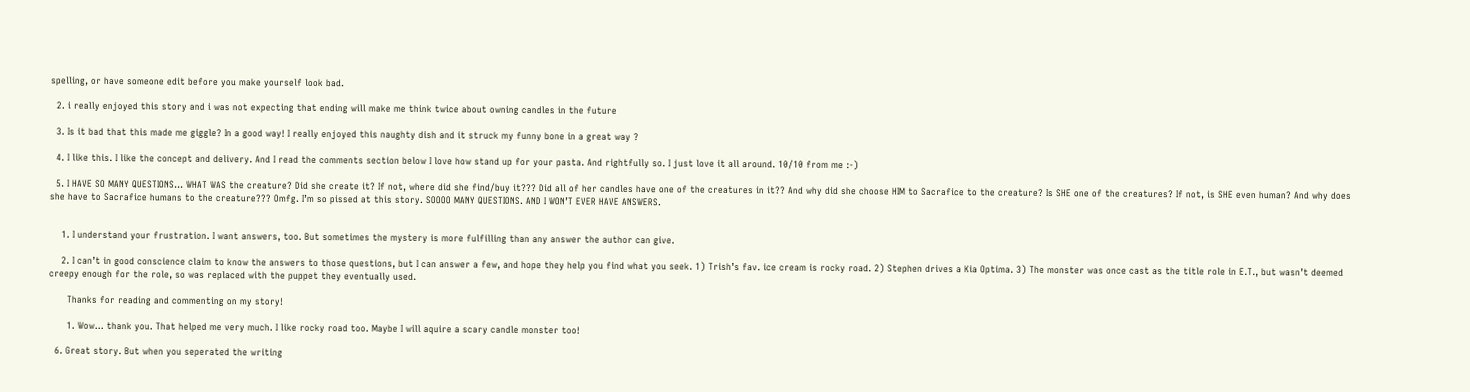spelling, or have someone edit before you make yourself look bad.

  2. i really enjoyed this story and i was not expecting that ending will make me think twice about owning candles in the future

  3. Is it bad that this made me giggle? In a good way! I really enjoyed this naughty dish and it struck my funny bone in a great way ?

  4. I like this. I like the concept and delivery. And I read the comments section below I love how stand up for your pasta. And rightfully so. I just love it all around. 10/10 from me :-)

  5. I HAVE SO MANY QUESTIONS… WHAT WAS the creature? Did she create it? If not, where did she find/buy it??? Did all of her candles have one of the creatures in it?? And why did she choose HIM to Sacrafice to the creature? Is SHE one of the creatures? If not, is SHE even human? And why does she have to Sacrafice humans to the creature??? Omfg. I’m so pissed at this story. SOOOO MANY QUESTIONS. AND I WON’T EVER HAVE ANSWERS.


    1. I understand your frustration. I want answers, too. But sometimes the mystery is more fulfilling than any answer the author can give.

    2. I can’t in good conscience claim to know the answers to those questions, but I can answer a few, and hope they help you find what you seek. 1) Trish’s fav. ice cream is rocky road. 2) Stephen drives a Kia Optima. 3) The monster was once cast as the title role in E.T., but wasn’t deemed creepy enough for the role, so was replaced with the puppet they eventually used.

      Thanks for reading and commenting on my story!

      1. Wow… thank you. That helped me very much. I like rocky road too. Maybe I will aquire a scary candle monster too!

  6. Great story. But when you seperated the writing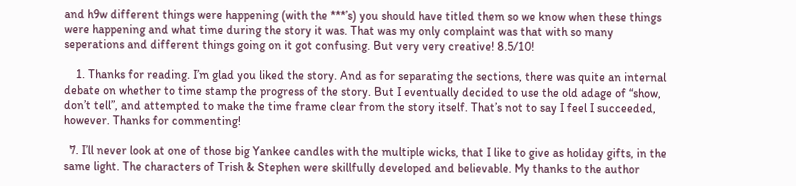and h9w different things were happening (with the ***’s) you should have titled them so we know when these things were happening and what time during the story it was. That was my only complaint was that with so many seperations and different things going on it got confusing. But very very creative! 8.5/10!

    1. Thanks for reading. I’m glad you liked the story. And as for separating the sections, there was quite an internal debate on whether to time stamp the progress of the story. But I eventually decided to use the old adage of “show, don’t tell”, and attempted to make the time frame clear from the story itself. That’s not to say I feel I succeeded, however. Thanks for commenting!

  7. I’ll never look at one of those big Yankee candles with the multiple wicks, that I like to give as holiday gifts, in the same light. The characters of Trish & Stephen were skillfully developed and believable. My thanks to the author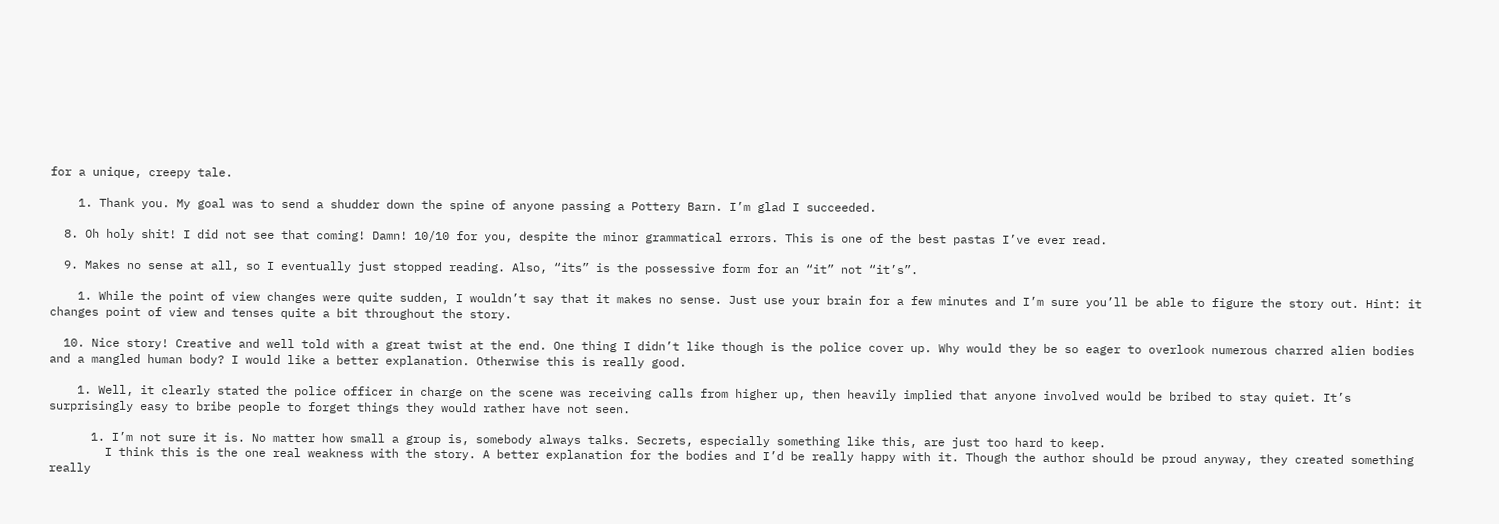for a unique, creepy tale.

    1. Thank you. My goal was to send a shudder down the spine of anyone passing a Pottery Barn. I’m glad I succeeded.

  8. Oh holy shit! I did not see that coming! Damn! 10/10 for you, despite the minor grammatical errors. This is one of the best pastas I’ve ever read.

  9. Makes no sense at all, so I eventually just stopped reading. Also, “its” is the possessive form for an “it” not “it’s”.

    1. While the point of view changes were quite sudden, I wouldn’t say that it makes no sense. Just use your brain for a few minutes and I’m sure you’ll be able to figure the story out. Hint: it changes point of view and tenses quite a bit throughout the story.

  10. Nice story! Creative and well told with a great twist at the end. One thing I didn’t like though is the police cover up. Why would they be so eager to overlook numerous charred alien bodies and a mangled human body? I would like a better explanation. Otherwise this is really good.

    1. Well, it clearly stated the police officer in charge on the scene was receiving calls from higher up, then heavily implied that anyone involved would be bribed to stay quiet. It’s surprisingly easy to bribe people to forget things they would rather have not seen.

      1. I’m not sure it is. No matter how small a group is, somebody always talks. Secrets, especially something like this, are just too hard to keep.
        I think this is the one real weakness with the story. A better explanation for the bodies and I’d be really happy with it. Though the author should be proud anyway, they created something really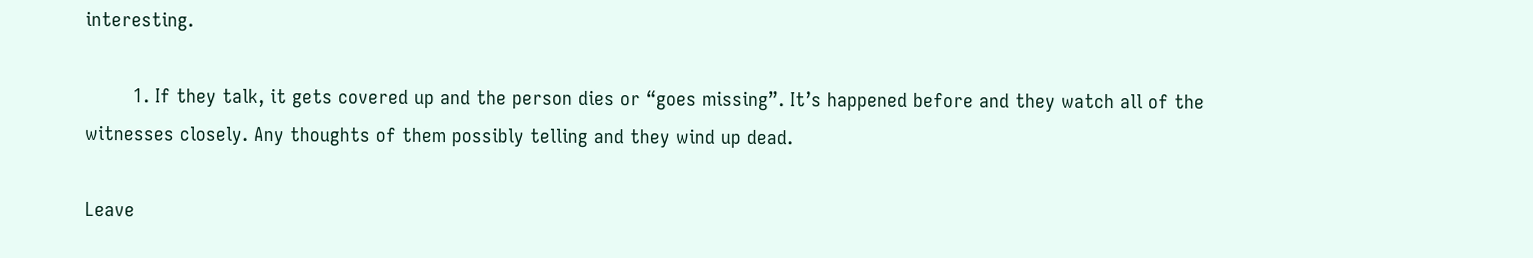interesting.

        1. If they talk, it gets covered up and the person dies or “goes missing”. It’s happened before and they watch all of the witnesses closely. Any thoughts of them possibly telling and they wind up dead.

Leave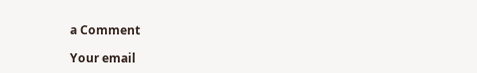a Comment

Your email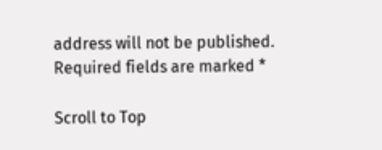address will not be published. Required fields are marked *

Scroll to Top